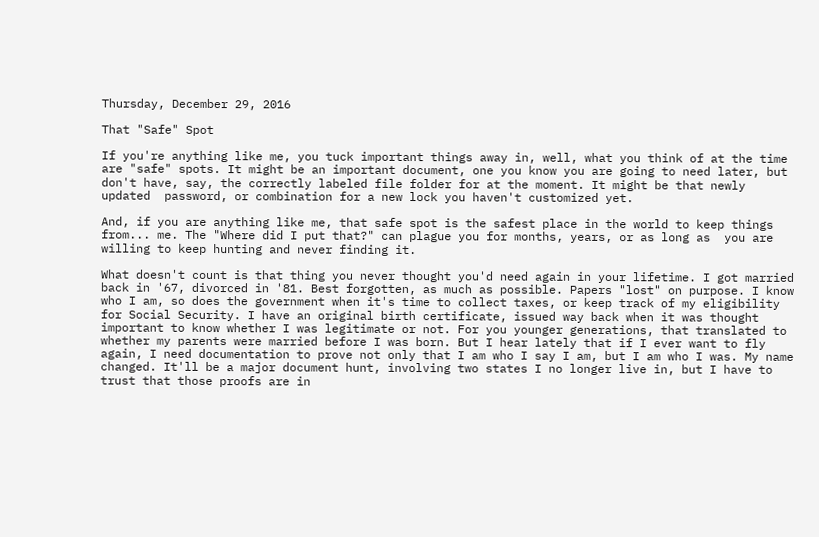Thursday, December 29, 2016

That "Safe" Spot

If you're anything like me, you tuck important things away in, well, what you think of at the time are "safe" spots. It might be an important document, one you know you are going to need later, but don't have, say, the correctly labeled file folder for at the moment. It might be that newly updated  password, or combination for a new lock you haven't customized yet.

And, if you are anything like me, that safe spot is the safest place in the world to keep things from... me. The "Where did I put that?" can plague you for months, years, or as long as  you are willing to keep hunting and never finding it.

What doesn't count is that thing you never thought you'd need again in your lifetime. I got married back in '67, divorced in '81. Best forgotten, as much as possible. Papers "lost" on purpose. I know who I am, so does the government when it's time to collect taxes, or keep track of my eligibility for Social Security. I have an original birth certificate, issued way back when it was thought important to know whether I was legitimate or not. For you younger generations, that translated to whether my parents were married before I was born. But I hear lately that if I ever want to fly again, I need documentation to prove not only that I am who I say I am, but I am who I was. My name changed. It'll be a major document hunt, involving two states I no longer live in, but I have to trust that those proofs are in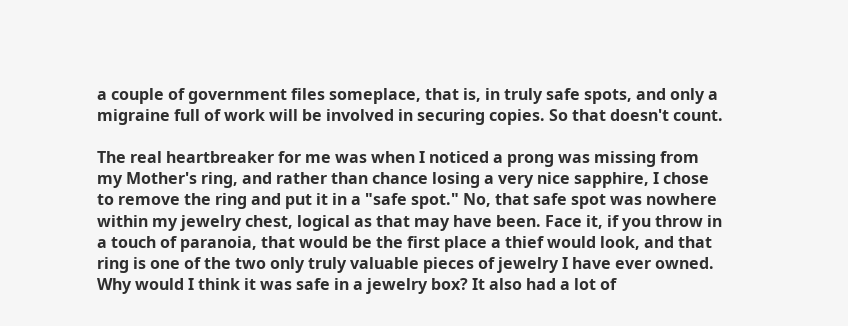a couple of government files someplace, that is, in truly safe spots, and only a migraine full of work will be involved in securing copies. So that doesn't count.

The real heartbreaker for me was when I noticed a prong was missing from my Mother's ring, and rather than chance losing a very nice sapphire, I chose to remove the ring and put it in a "safe spot." No, that safe spot was nowhere within my jewelry chest, logical as that may have been. Face it, if you throw in a touch of paranoia, that would be the first place a thief would look, and that ring is one of the two only truly valuable pieces of jewelry I have ever owned. Why would I think it was safe in a jewelry box? It also had a lot of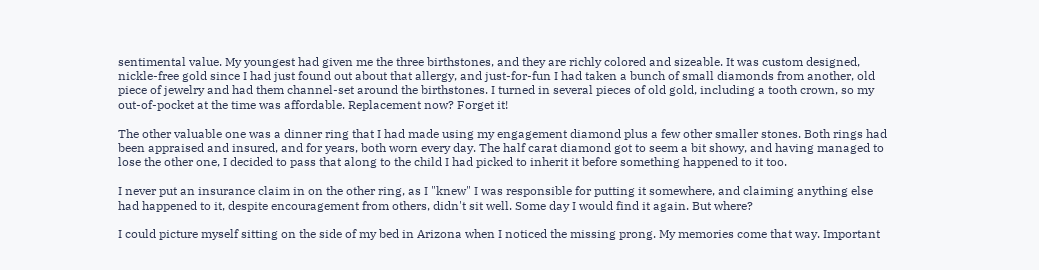sentimental value. My youngest had given me the three birthstones, and they are richly colored and sizeable. It was custom designed, nickle-free gold since I had just found out about that allergy, and just-for-fun I had taken a bunch of small diamonds from another, old piece of jewelry and had them channel-set around the birthstones. I turned in several pieces of old gold, including a tooth crown, so my out-of-pocket at the time was affordable. Replacement now? Forget it!

The other valuable one was a dinner ring that I had made using my engagement diamond plus a few other smaller stones. Both rings had been appraised and insured, and for years, both worn every day. The half carat diamond got to seem a bit showy, and having managed to lose the other one, I decided to pass that along to the child I had picked to inherit it before something happened to it too.

I never put an insurance claim in on the other ring, as I "knew" I was responsible for putting it somewhere, and claiming anything else had happened to it, despite encouragement from others, didn't sit well. Some day I would find it again. But where?

I could picture myself sitting on the side of my bed in Arizona when I noticed the missing prong. My memories come that way. Important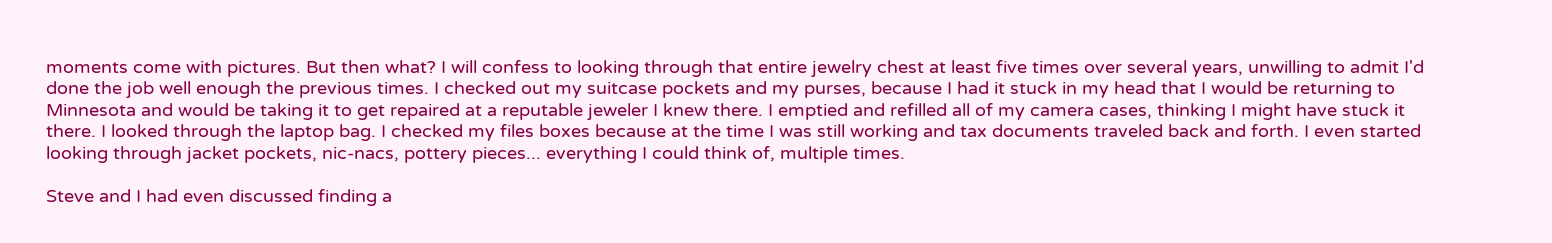moments come with pictures. But then what? I will confess to looking through that entire jewelry chest at least five times over several years, unwilling to admit I'd done the job well enough the previous times. I checked out my suitcase pockets and my purses, because I had it stuck in my head that I would be returning to Minnesota and would be taking it to get repaired at a reputable jeweler I knew there. I emptied and refilled all of my camera cases, thinking I might have stuck it there. I looked through the laptop bag. I checked my files boxes because at the time I was still working and tax documents traveled back and forth. I even started looking through jacket pockets, nic-nacs, pottery pieces... everything I could think of, multiple times.

Steve and I had even discussed finding a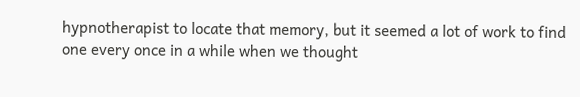hypnotherapist to locate that memory, but it seemed a lot of work to find one every once in a while when we thought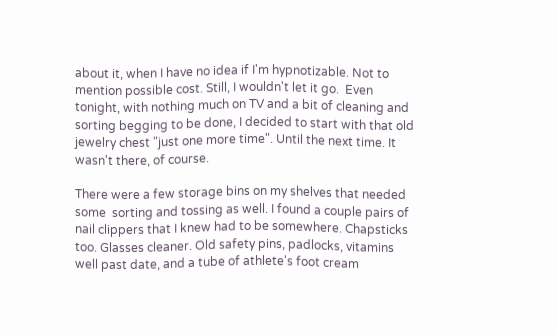about it, when I have no idea if I'm hypnotizable. Not to mention possible cost. Still, I wouldn't let it go.  Even tonight, with nothing much on TV and a bit of cleaning and sorting begging to be done, I decided to start with that old jewelry chest "just one more time". Until the next time. It wasn't there, of course.

There were a few storage bins on my shelves that needed some  sorting and tossing as well. I found a couple pairs of nail clippers that I knew had to be somewhere. Chapsticks too. Glasses cleaner. Old safety pins, padlocks, vitamins well past date, and a tube of athlete's foot cream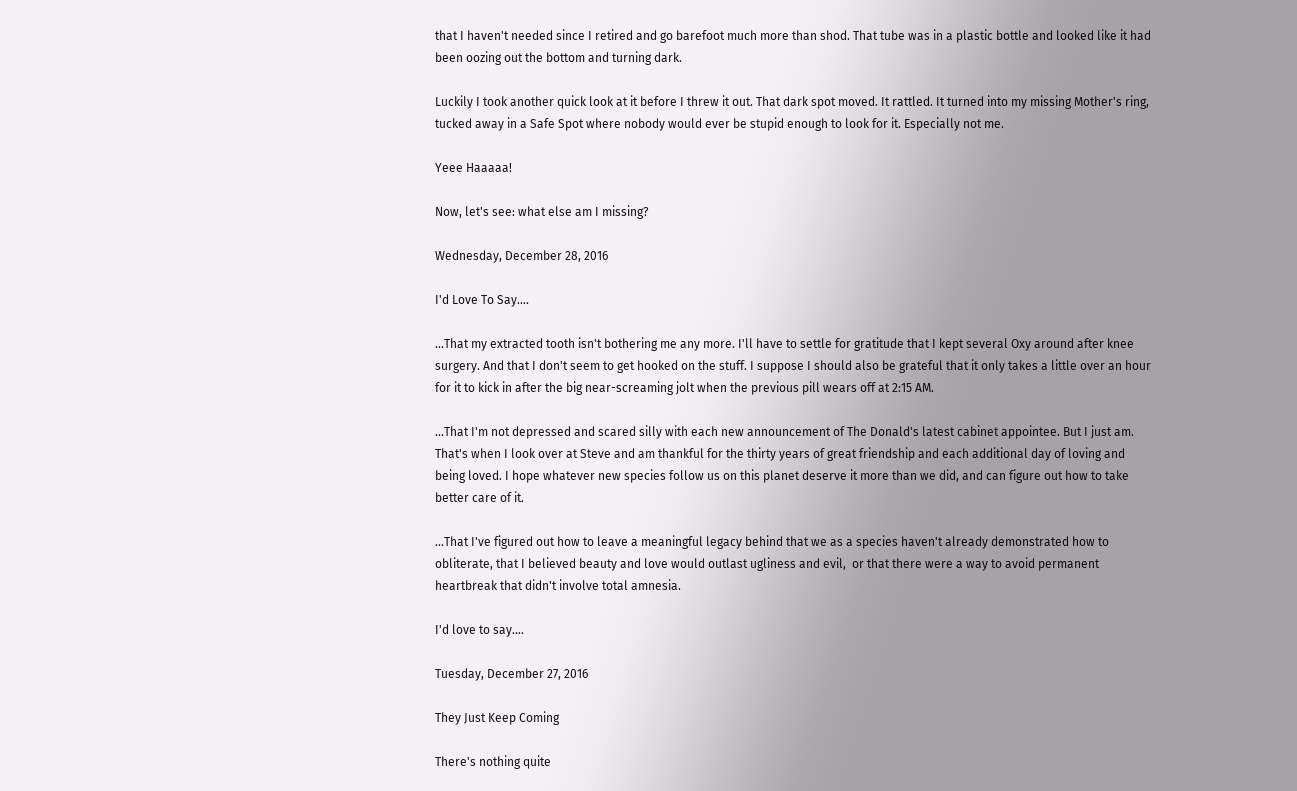that I haven't needed since I retired and go barefoot much more than shod. That tube was in a plastic bottle and looked like it had been oozing out the bottom and turning dark.

Luckily I took another quick look at it before I threw it out. That dark spot moved. It rattled. It turned into my missing Mother's ring, tucked away in a Safe Spot where nobody would ever be stupid enough to look for it. Especially not me.

Yeee Haaaaa!

Now, let's see: what else am I missing?

Wednesday, December 28, 2016

I'd Love To Say....

...That my extracted tooth isn't bothering me any more. I'll have to settle for gratitude that I kept several Oxy around after knee surgery. And that I don't seem to get hooked on the stuff. I suppose I should also be grateful that it only takes a little over an hour for it to kick in after the big near-screaming jolt when the previous pill wears off at 2:15 AM.

...That I'm not depressed and scared silly with each new announcement of The Donald's latest cabinet appointee. But I just am. That's when I look over at Steve and am thankful for the thirty years of great friendship and each additional day of loving and being loved. I hope whatever new species follow us on this planet deserve it more than we did, and can figure out how to take better care of it.

...That I've figured out how to leave a meaningful legacy behind that we as a species haven't already demonstrated how to obliterate, that I believed beauty and love would outlast ugliness and evil,  or that there were a way to avoid permanent heartbreak that didn't involve total amnesia.

I'd love to say....

Tuesday, December 27, 2016

They Just Keep Coming

There's nothing quite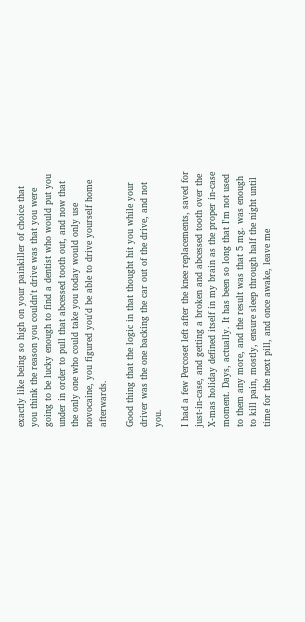exactly like being so high on your painkiller of choice that you think the reason you couldn't drive was that you were going to be lucky enough to find a dentist who would put you under in order to pull that abcessed tooth out, and now that the only one who could take you today would only use novocaine, you figured you'd be able to drive yourself home afterwards.

Good thing that the logic in that thought hit you while your driver was the one backing the car out of the drive, and not you.

I had a few Percoset left after the knee replacements, saved for just-in-case, and getting a broken and abcessed tooth over the X-mas holiday defined itself in my brain as the proper in-case moment. Days, actually. It has been so long that I'm not used to them any more, and the result was that 5 mg. was enough to kill pain, mostly, ensure sleep through half the night until time for the next pill, and once awake, leave me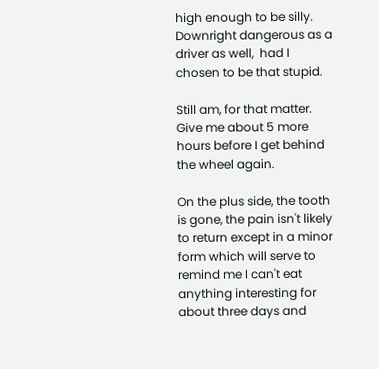high enough to be silly. Downright dangerous as a driver as well,  had I chosen to be that stupid.

Still am, for that matter. Give me about 5 more hours before I get behind the wheel again.

On the plus side, the tooth is gone, the pain isn't likely to return except in a minor form which will serve to remind me I can't eat anything interesting for about three days and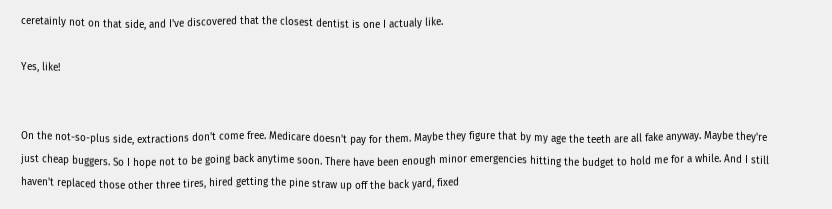ceretainly not on that side, and I've discovered that the closest dentist is one I actualy like.

Yes, like!


On the not-so-plus side, extractions don't come free. Medicare doesn't pay for them. Maybe they figure that by my age the teeth are all fake anyway. Maybe they're just cheap buggers. So I hope not to be going back anytime soon. There have been enough minor emergencies hitting the budget to hold me for a while. And I still haven't replaced those other three tires, hired getting the pine straw up off the back yard, fixed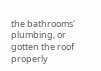the bathrooms' plumbing, or gotten the roof properly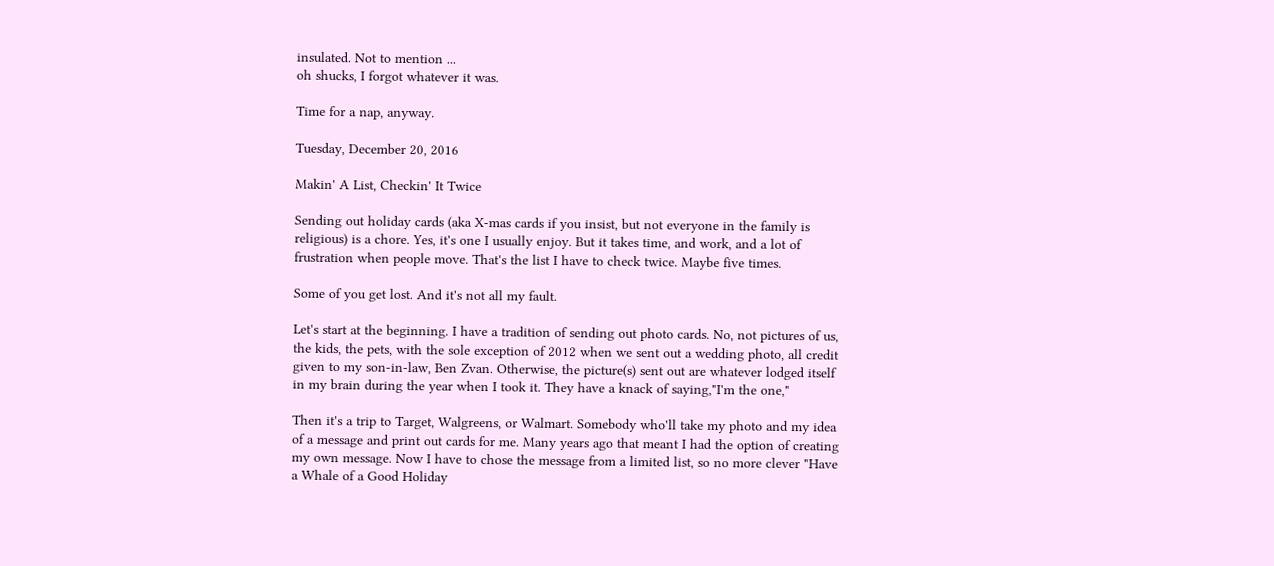insulated. Not to mention ...
oh shucks, I forgot whatever it was.

Time for a nap, anyway.

Tuesday, December 20, 2016

Makin' A List, Checkin' It Twice

Sending out holiday cards (aka X-mas cards if you insist, but not everyone in the family is religious) is a chore. Yes, it's one I usually enjoy. But it takes time, and work, and a lot of frustration when people move. That's the list I have to check twice. Maybe five times.

Some of you get lost. And it's not all my fault.

Let's start at the beginning. I have a tradition of sending out photo cards. No, not pictures of us, the kids, the pets, with the sole exception of 2012 when we sent out a wedding photo, all credit given to my son-in-law, Ben Zvan. Otherwise, the picture(s) sent out are whatever lodged itself in my brain during the year when I took it. They have a knack of saying,"I'm the one,"

Then it's a trip to Target, Walgreens, or Walmart. Somebody who'll take my photo and my idea of a message and print out cards for me. Many years ago that meant I had the option of creating my own message. Now I have to chose the message from a limited list, so no more clever "Have a Whale of a Good Holiday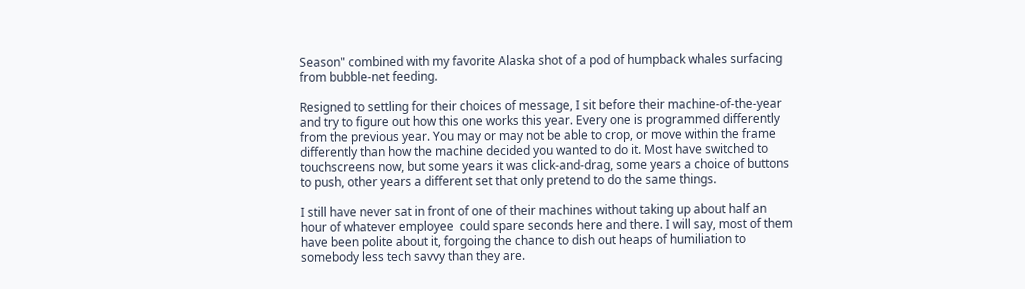Season" combined with my favorite Alaska shot of a pod of humpback whales surfacing from bubble-net feeding.

Resigned to settling for their choices of message, I sit before their machine-of-the-year and try to figure out how this one works this year. Every one is programmed differently from the previous year. You may or may not be able to crop, or move within the frame differently than how the machine decided you wanted to do it. Most have switched to touchscreens now, but some years it was click-and-drag, some years a choice of buttons to push, other years a different set that only pretend to do the same things.

I still have never sat in front of one of their machines without taking up about half an hour of whatever employee  could spare seconds here and there. I will say, most of them have been polite about it, forgoing the chance to dish out heaps of humiliation to somebody less tech savvy than they are.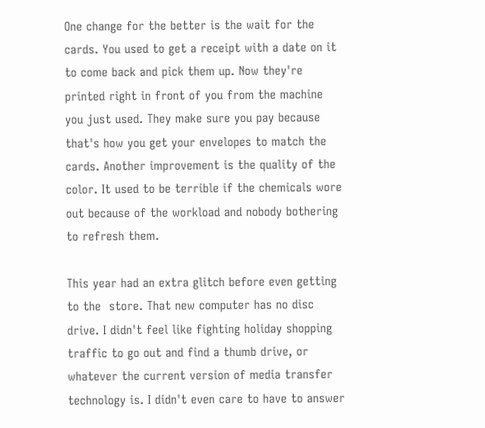One change for the better is the wait for the cards. You used to get a receipt with a date on it to come back and pick them up. Now they're printed right in front of you from the machine you just used. They make sure you pay because that's how you get your envelopes to match the cards. Another improvement is the quality of the color. It used to be terrible if the chemicals wore out because of the workload and nobody bothering to refresh them.

This year had an extra glitch before even getting to the  store. That new computer has no disc drive. I didn't feel like fighting holiday shopping traffic to go out and find a thumb drive, or whatever the current version of media transfer technology is. I didn't even care to have to answer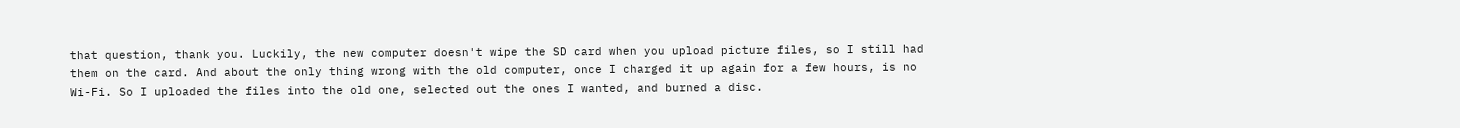that question, thank you. Luckily, the new computer doesn't wipe the SD card when you upload picture files, so I still had them on the card. And about the only thing wrong with the old computer, once I charged it up again for a few hours, is no Wi-Fi. So I uploaded the files into the old one, selected out the ones I wanted, and burned a disc.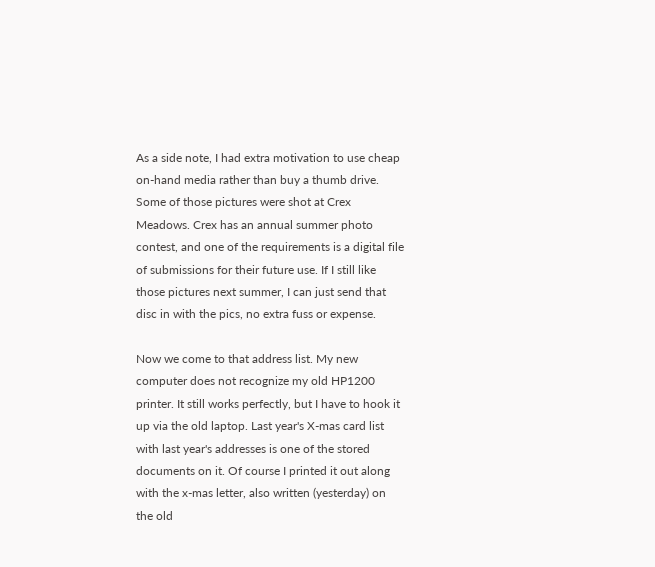As a side note, I had extra motivation to use cheap on-hand media rather than buy a thumb drive. Some of those pictures were shot at Crex Meadows. Crex has an annual summer photo contest, and one of the requirements is a digital file of submissions for their future use. If I still like those pictures next summer, I can just send that disc in with the pics, no extra fuss or expense.

Now we come to that address list. My new computer does not recognize my old HP1200 printer. It still works perfectly, but I have to hook it up via the old laptop. Last year's X-mas card list with last year's addresses is one of the stored documents on it. Of course I printed it out along with the x-mas letter, also written (yesterday) on the old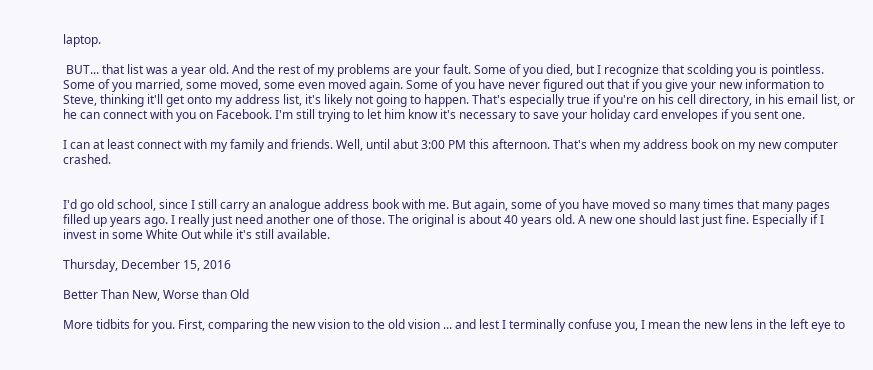laptop.

 BUT... that list was a year old. And the rest of my problems are your fault. Some of you died, but I recognize that scolding you is pointless. Some of you married, some moved, some even moved again. Some of you have never figured out that if you give your new information to Steve, thinking it'll get onto my address list, it's likely not going to happen. That's especially true if you're on his cell directory, in his email list, or he can connect with you on Facebook. I'm still trying to let him know it's necessary to save your holiday card envelopes if you sent one.

I can at least connect with my family and friends. Well, until abut 3:00 PM this afternoon. That's when my address book on my new computer crashed.


I'd go old school, since I still carry an analogue address book with me. But again, some of you have moved so many times that many pages filled up years ago. I really just need another one of those. The original is about 40 years old. A new one should last just fine. Especially if I invest in some White Out while it's still available.

Thursday, December 15, 2016

Better Than New, Worse than Old

More tidbits for you. First, comparing the new vision to the old vision ... and lest I terminally confuse you, I mean the new lens in the left eye to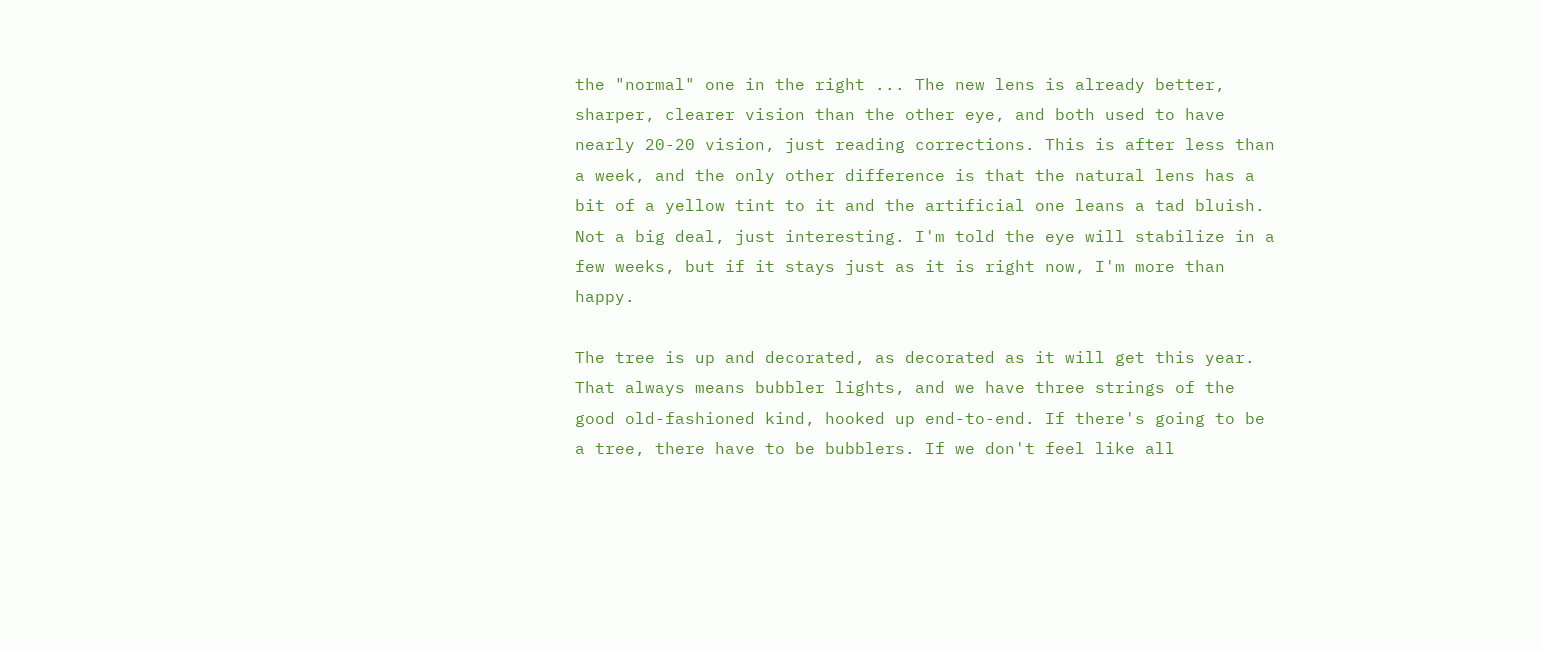the "normal" one in the right ... The new lens is already better, sharper, clearer vision than the other eye, and both used to have nearly 20-20 vision, just reading corrections. This is after less than a week, and the only other difference is that the natural lens has a bit of a yellow tint to it and the artificial one leans a tad bluish. Not a big deal, just interesting. I'm told the eye will stabilize in a few weeks, but if it stays just as it is right now, I'm more than happy.

The tree is up and decorated, as decorated as it will get this year. That always means bubbler lights, and we have three strings of the good old-fashioned kind, hooked up end-to-end. If there's going to be a tree, there have to be bubblers. If we don't feel like all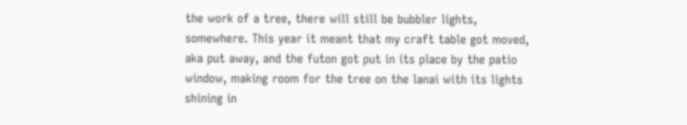the work of a tree, there will still be bubbler lights, somewhere. This year it meant that my craft table got moved, aka put away, and the futon got put in its place by the patio window, making room for the tree on the lanai with its lights shining in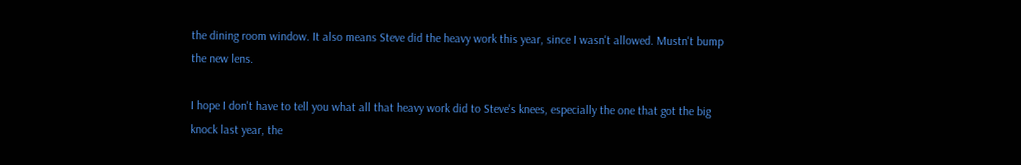the dining room window. It also means Steve did the heavy work this year, since I wasn't allowed. Mustn't bump the new lens.

I hope I don't have to tell you what all that heavy work did to Steve's knees, especially the one that got the big knock last year, the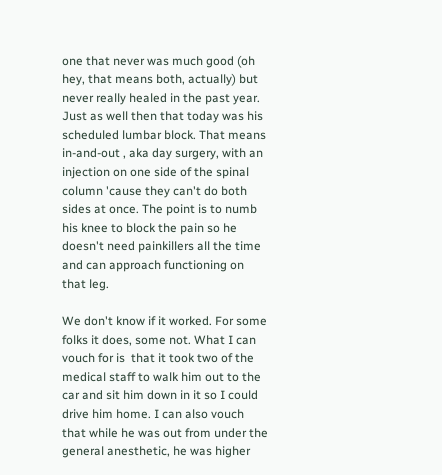one that never was much good (oh hey, that means both, actually) but never really healed in the past year. Just as well then that today was his scheduled lumbar block. That means in-and-out , aka day surgery, with an injection on one side of the spinal column 'cause they can't do both sides at once. The point is to numb his knee to block the pain so he doesn't need painkillers all the time and can approach functioning on that leg.

We don't know if it worked. For some folks it does, some not. What I can vouch for is  that it took two of the medical staff to walk him out to the car and sit him down in it so I could drive him home. I can also vouch that while he was out from under the general anesthetic, he was higher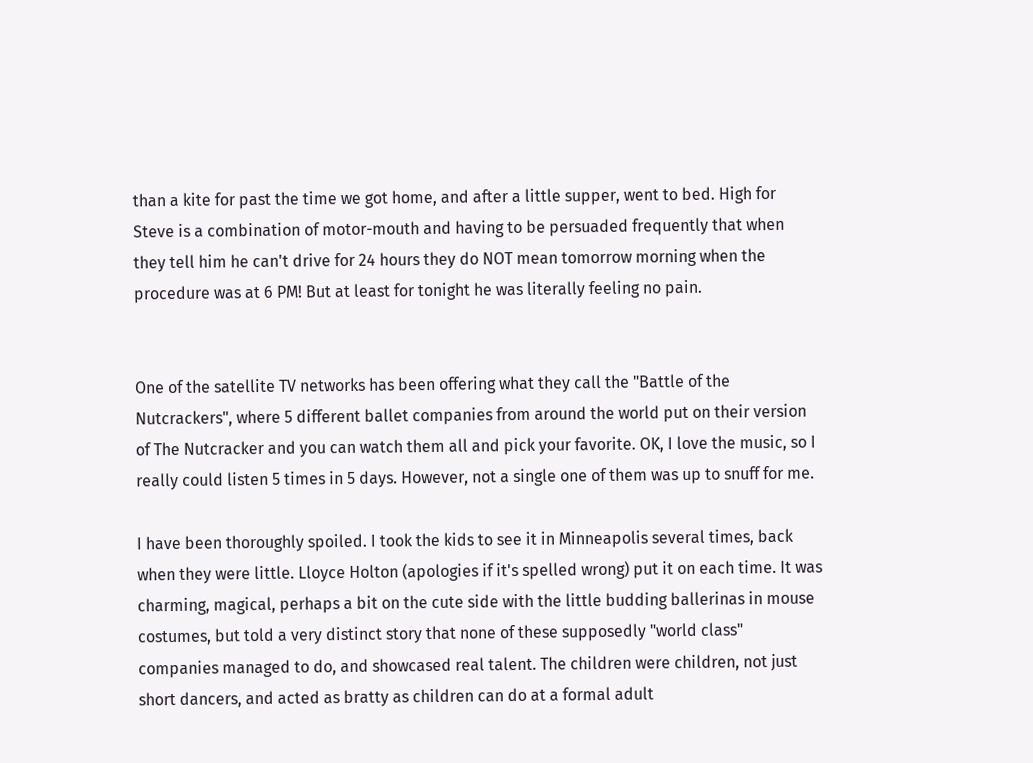than a kite for past the time we got home, and after a little supper, went to bed. High for Steve is a combination of motor-mouth and having to be persuaded frequently that when they tell him he can't drive for 24 hours they do NOT mean tomorrow morning when the procedure was at 6 PM! But at least for tonight he was literally feeling no pain.


One of the satellite TV networks has been offering what they call the "Battle of the Nutcrackers", where 5 different ballet companies from around the world put on their version of The Nutcracker and you can watch them all and pick your favorite. OK, I love the music, so I really could listen 5 times in 5 days. However, not a single one of them was up to snuff for me.

I have been thoroughly spoiled. I took the kids to see it in Minneapolis several times, back when they were little. Lloyce Holton (apologies if it's spelled wrong) put it on each time. It was charming, magical, perhaps a bit on the cute side with the little budding ballerinas in mouse costumes, but told a very distinct story that none of these supposedly "world class" companies managed to do, and showcased real talent. The children were children, not just short dancers, and acted as bratty as children can do at a formal adult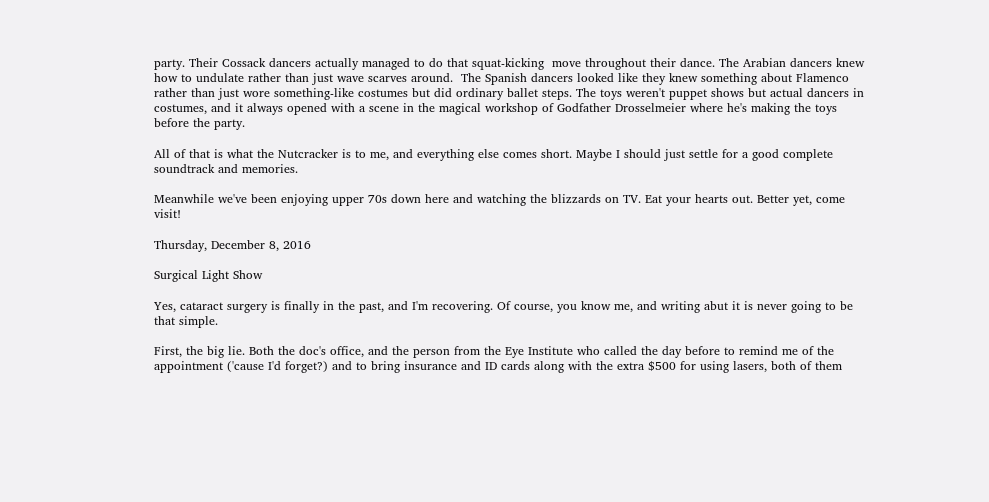party. Their Cossack dancers actually managed to do that squat-kicking  move throughout their dance. The Arabian dancers knew how to undulate rather than just wave scarves around.  The Spanish dancers looked like they knew something about Flamenco rather than just wore something-like costumes but did ordinary ballet steps. The toys weren't puppet shows but actual dancers in costumes, and it always opened with a scene in the magical workshop of Godfather Drosselmeier where he's making the toys before the party.

All of that is what the Nutcracker is to me, and everything else comes short. Maybe I should just settle for a good complete soundtrack and memories.

Meanwhile we've been enjoying upper 70s down here and watching the blizzards on TV. Eat your hearts out. Better yet, come visit!

Thursday, December 8, 2016

Surgical Light Show

Yes, cataract surgery is finally in the past, and I'm recovering. Of course, you know me, and writing abut it is never going to be that simple.

First, the big lie. Both the doc's office, and the person from the Eye Institute who called the day before to remind me of the appointment ('cause I'd forget?) and to bring insurance and ID cards along with the extra $500 for using lasers, both of them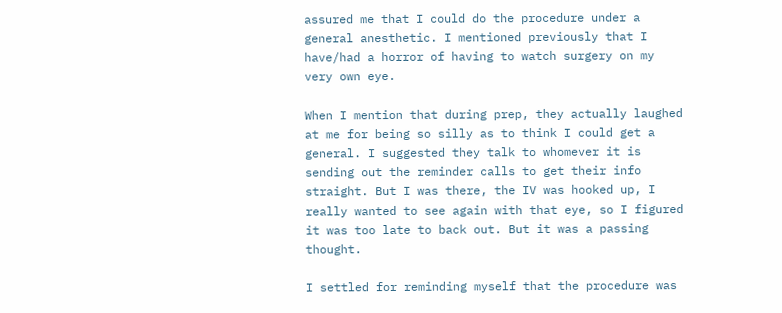assured me that I could do the procedure under a general anesthetic. I mentioned previously that I have/had a horror of having to watch surgery on my very own eye.

When I mention that during prep, they actually laughed at me for being so silly as to think I could get a general. I suggested they talk to whomever it is sending out the reminder calls to get their info straight. But I was there, the IV was hooked up, I really wanted to see again with that eye, so I figured it was too late to back out. But it was a passing thought.

I settled for reminding myself that the procedure was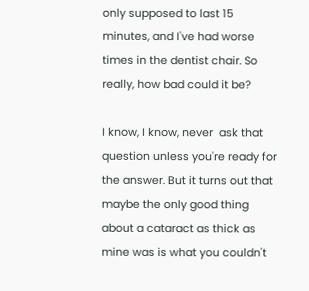only supposed to last 15 minutes, and I've had worse times in the dentist chair. So really, how bad could it be?

I know, I know, never  ask that question unless you're ready for the answer. But it turns out that maybe the only good thing about a cataract as thick as mine was is what you couldn't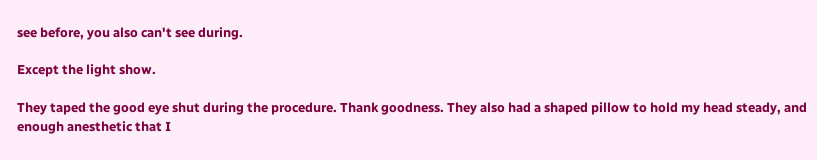see before, you also can't see during.

Except the light show.

They taped the good eye shut during the procedure. Thank goodness. They also had a shaped pillow to hold my head steady, and enough anesthetic that I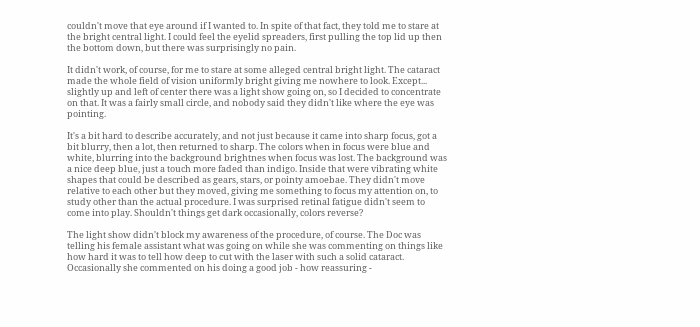couldn't move that eye around if I wanted to. In spite of that fact, they told me to stare at the bright central light. I could feel the eyelid spreaders, first pulling the top lid up then the bottom down, but there was surprisingly no pain.

It didn't work, of course, for me to stare at some alleged central bright light. The cataract made the whole field of vision uniformly bright giving me nowhere to look. Except... slightly up and left of center there was a light show going on, so I decided to concentrate on that. It was a fairly small circle, and nobody said they didn't like where the eye was pointing.

It's a bit hard to describe accurately, and not just because it came into sharp focus, got a bit blurry, then a lot, then returned to sharp. The colors when in focus were blue and white, blurring into the background brightnes when focus was lost. The background was a nice deep blue, just a touch more faded than indigo. Inside that were vibrating white shapes that could be described as gears, stars, or pointy amoebae. They didn't move relative to each other but they moved, giving me something to focus my attention on, to study other than the actual procedure. I was surprised retinal fatigue didn't seem to come into play. Shouldn't things get dark occasionally, colors reverse?

The light show didn't block my awareness of the procedure, of course. The Doc was telling his female assistant what was going on while she was commenting on things like how hard it was to tell how deep to cut with the laser with such a solid cataract. Occasionally she commented on his doing a good job - how reassuring -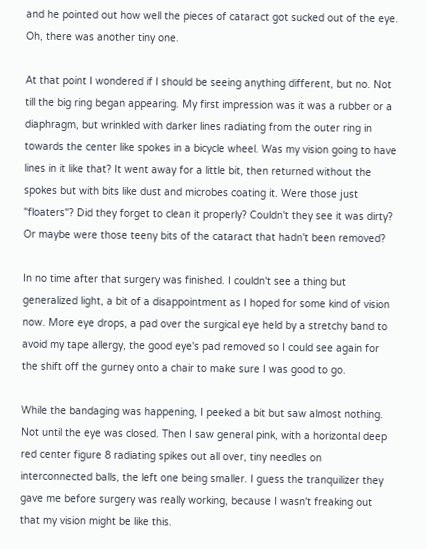and he pointed out how well the pieces of cataract got sucked out of the eye. Oh, there was another tiny one.

At that point I wondered if I should be seeing anything different, but no. Not till the big ring began appearing. My first impression was it was a rubber or a diaphragm, but wrinkled with darker lines radiating from the outer ring in towards the center like spokes in a bicycle wheel. Was my vision going to have lines in it like that? It went away for a little bit, then returned without the spokes but with bits like dust and microbes coating it. Were those just "floaters"? Did they forget to clean it properly? Couldn't they see it was dirty? Or maybe were those teeny bits of the cataract that hadn't been removed?

In no time after that surgery was finished. I couldn't see a thing but generalized light, a bit of a disappointment as I hoped for some kind of vision now. More eye drops, a pad over the surgical eye held by a stretchy band to avoid my tape allergy, the good eye's pad removed so I could see again for the shift off the gurney onto a chair to make sure I was good to go.

While the bandaging was happening, I peeked a bit but saw almost nothing. Not until the eye was closed. Then I saw general pink, with a horizontal deep red center figure 8 radiating spikes out all over, tiny needles on interconnected balls, the left one being smaller. I guess the tranquilizer they gave me before surgery was really working, because I wasn't freaking out that my vision might be like this.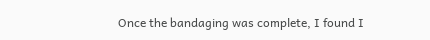Once the bandaging was complete, I found I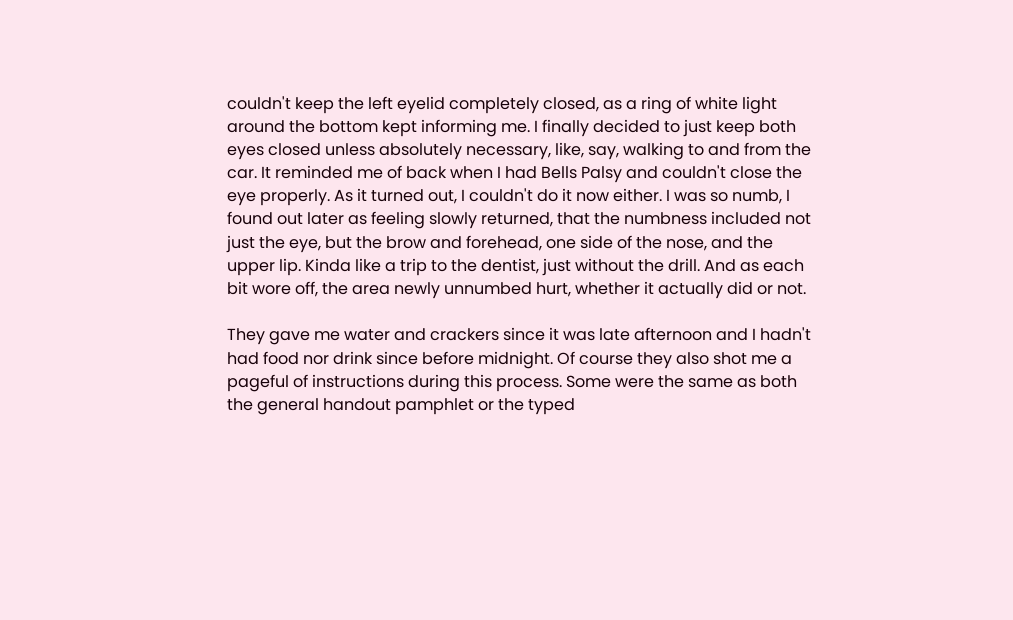couldn't keep the left eyelid completely closed, as a ring of white light around the bottom kept informing me. I finally decided to just keep both eyes closed unless absolutely necessary, like, say, walking to and from the car. It reminded me of back when I had Bells Palsy and couldn't close the eye properly. As it turned out, I couldn't do it now either. I was so numb, I found out later as feeling slowly returned, that the numbness included not just the eye, but the brow and forehead, one side of the nose, and the upper lip. Kinda like a trip to the dentist, just without the drill. And as each bit wore off, the area newly unnumbed hurt, whether it actually did or not.

They gave me water and crackers since it was late afternoon and I hadn't had food nor drink since before midnight. Of course they also shot me a pageful of instructions during this process. Some were the same as both the general handout pamphlet or the typed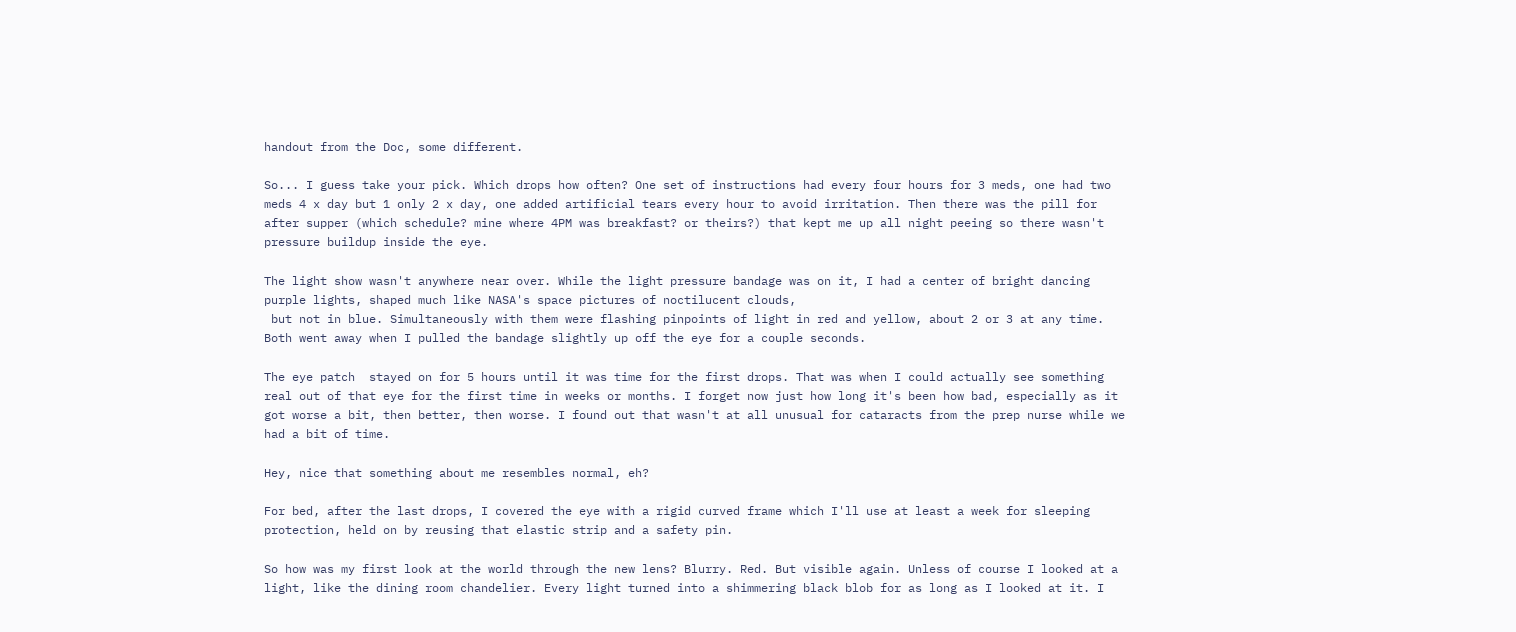handout from the Doc, some different.

So... I guess take your pick. Which drops how often? One set of instructions had every four hours for 3 meds, one had two meds 4 x day but 1 only 2 x day, one added artificial tears every hour to avoid irritation. Then there was the pill for after supper (which schedule? mine where 4PM was breakfast? or theirs?) that kept me up all night peeing so there wasn't pressure buildup inside the eye.

The light show wasn't anywhere near over. While the light pressure bandage was on it, I had a center of bright dancing purple lights, shaped much like NASA's space pictures of noctilucent clouds,
 but not in blue. Simultaneously with them were flashing pinpoints of light in red and yellow, about 2 or 3 at any time. Both went away when I pulled the bandage slightly up off the eye for a couple seconds.

The eye patch  stayed on for 5 hours until it was time for the first drops. That was when I could actually see something real out of that eye for the first time in weeks or months. I forget now just how long it's been how bad, especially as it got worse a bit, then better, then worse. I found out that wasn't at all unusual for cataracts from the prep nurse while we had a bit of time.

Hey, nice that something about me resembles normal, eh?

For bed, after the last drops, I covered the eye with a rigid curved frame which I'll use at least a week for sleeping protection, held on by reusing that elastic strip and a safety pin.

So how was my first look at the world through the new lens? Blurry. Red. But visible again. Unless of course I looked at a light, like the dining room chandelier. Every light turned into a shimmering black blob for as long as I looked at it. I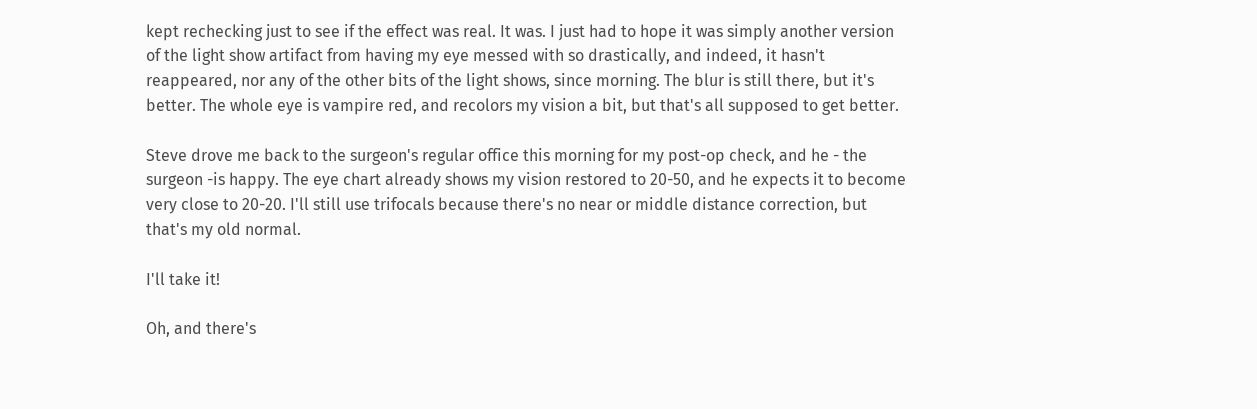kept rechecking just to see if the effect was real. It was. I just had to hope it was simply another version of the light show artifact from having my eye messed with so drastically, and indeed, it hasn't reappeared, nor any of the other bits of the light shows, since morning. The blur is still there, but it's better. The whole eye is vampire red, and recolors my vision a bit, but that's all supposed to get better.

Steve drove me back to the surgeon's regular office this morning for my post-op check, and he - the surgeon -is happy. The eye chart already shows my vision restored to 20-50, and he expects it to become very close to 20-20. I'll still use trifocals because there's no near or middle distance correction, but that's my old normal.

I'll take it!

Oh, and there's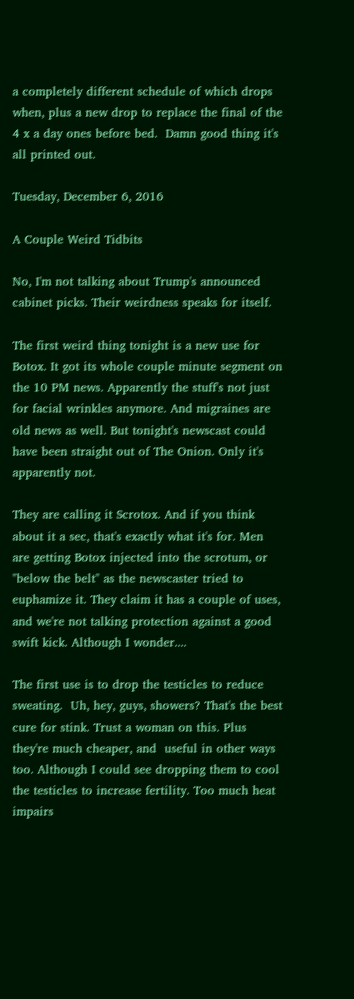a completely different schedule of which drops when, plus a new drop to replace the final of the 4 x a day ones before bed.  Damn good thing it's all printed out.

Tuesday, December 6, 2016

A Couple Weird Tidbits

No, I'm not talking about Trump's announced cabinet picks. Their weirdness speaks for itself.

The first weird thing tonight is a new use for Botox. It got its whole couple minute segment on the 10 PM news. Apparently the stuff's not just for facial wrinkles anymore. And migraines are old news as well. But tonight's newscast could have been straight out of The Onion. Only it's apparently not.

They are calling it Scrotox. And if you think about it a sec, that's exactly what it's for. Men are getting Botox injected into the scrotum, or "below the belt" as the newscaster tried to euphamize it. They claim it has a couple of uses, and we're not talking protection against a good swift kick. Although I wonder....

The first use is to drop the testicles to reduce sweating.  Uh, hey, guys, showers? That's the best cure for stink. Trust a woman on this. Plus they're much cheaper, and  useful in other ways too. Although I could see dropping them to cool the testicles to increase fertility. Too much heat impairs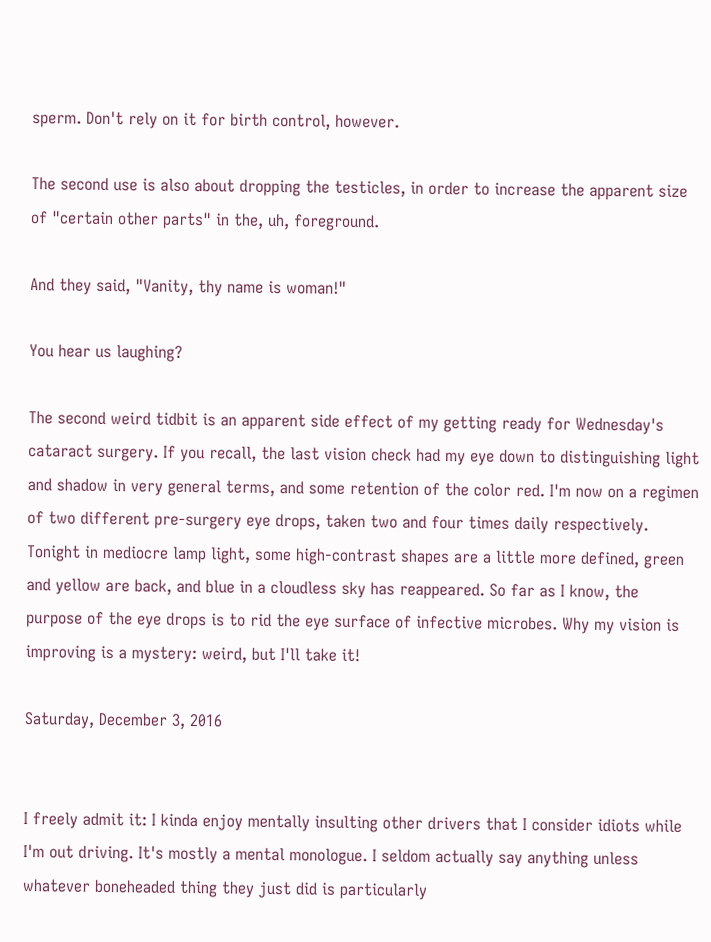sperm. Don't rely on it for birth control, however.

The second use is also about dropping the testicles, in order to increase the apparent size of "certain other parts" in the, uh, foreground.

And they said, "Vanity, thy name is woman!"

You hear us laughing?

The second weird tidbit is an apparent side effect of my getting ready for Wednesday's cataract surgery. If you recall, the last vision check had my eye down to distinguishing light and shadow in very general terms, and some retention of the color red. I'm now on a regimen of two different pre-surgery eye drops, taken two and four times daily respectively. Tonight in mediocre lamp light, some high-contrast shapes are a little more defined, green and yellow are back, and blue in a cloudless sky has reappeared. So far as I know, the purpose of the eye drops is to rid the eye surface of infective microbes. Why my vision is improving is a mystery: weird, but I'll take it!

Saturday, December 3, 2016


I freely admit it: I kinda enjoy mentally insulting other drivers that I consider idiots while I'm out driving. It's mostly a mental monologue. I seldom actually say anything unless whatever boneheaded thing they just did is particularly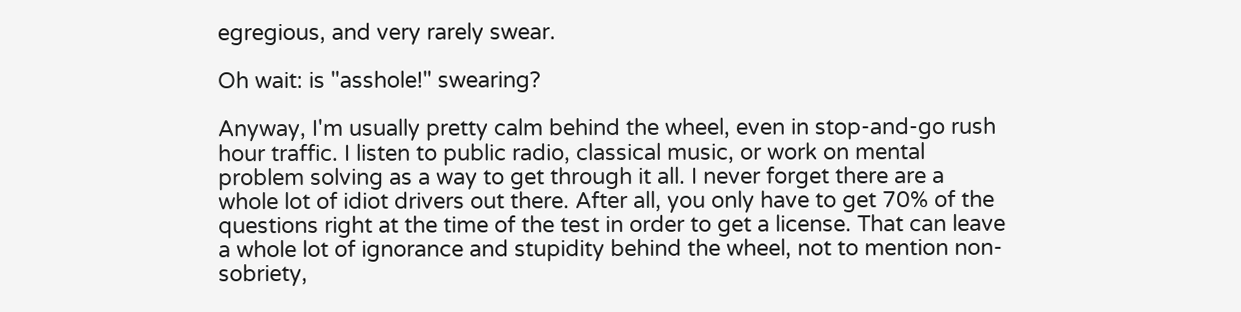egregious, and very rarely swear.

Oh wait: is "asshole!" swearing?

Anyway, I'm usually pretty calm behind the wheel, even in stop-and-go rush hour traffic. I listen to public radio, classical music, or work on mental problem solving as a way to get through it all. I never forget there are a whole lot of idiot drivers out there. After all, you only have to get 70% of the questions right at the time of the test in order to get a license. That can leave a whole lot of ignorance and stupidity behind the wheel, not to mention non-sobriety,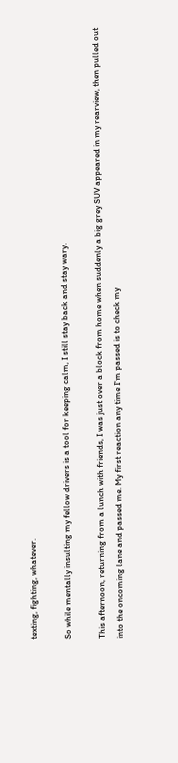texting, fighting, whatever.

So while mentally insulting my fellow drivers is a tool for keeping calm, I still stay back and stay wary.

This afternoon, returning from a lunch with friends, I was just over a block from home when suddenly a big grey SUV appeared in my rearview, then pulled out into the oncoming lane and passed me. My first reaction any time I'm passed is to check my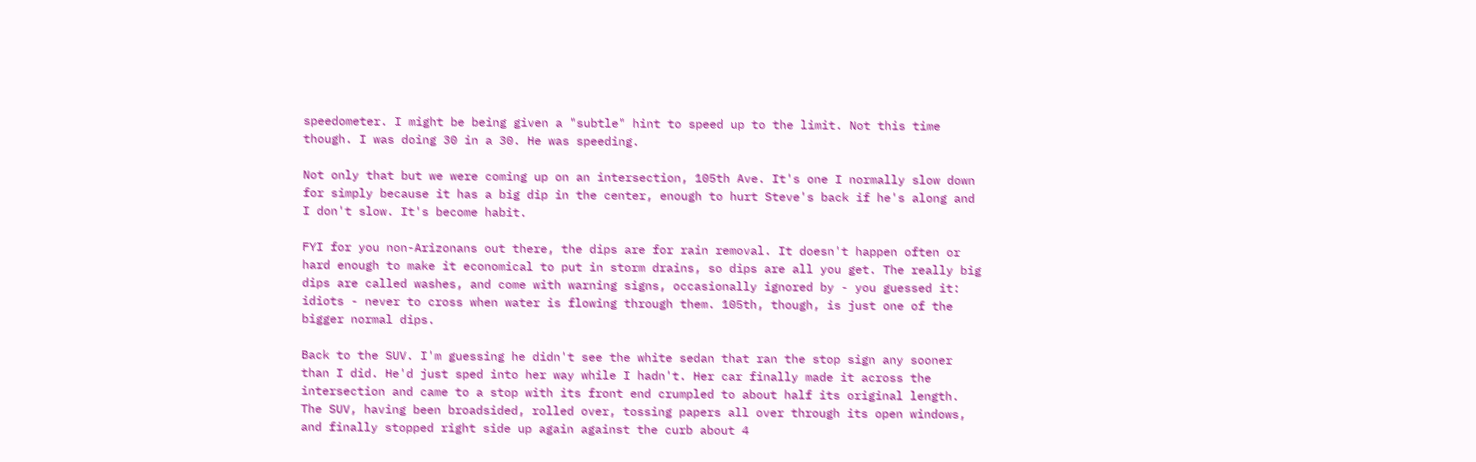speedometer. I might be being given a "subtle" hint to speed up to the limit. Not this time though. I was doing 30 in a 30. He was speeding.

Not only that but we were coming up on an intersection, 105th Ave. It's one I normally slow down for simply because it has a big dip in the center, enough to hurt Steve's back if he's along and I don't slow. It's become habit.

FYI for you non-Arizonans out there, the dips are for rain removal. It doesn't happen often or hard enough to make it economical to put in storm drains, so dips are all you get. The really big dips are called washes, and come with warning signs, occasionally ignored by - you guessed it: idiots - never to cross when water is flowing through them. 105th, though, is just one of the bigger normal dips.

Back to the SUV. I'm guessing he didn't see the white sedan that ran the stop sign any sooner than I did. He'd just sped into her way while I hadn't. Her car finally made it across the intersection and came to a stop with its front end crumpled to about half its original length. The SUV, having been broadsided, rolled over, tossing papers all over through its open windows, and finally stopped right side up again against the curb about 4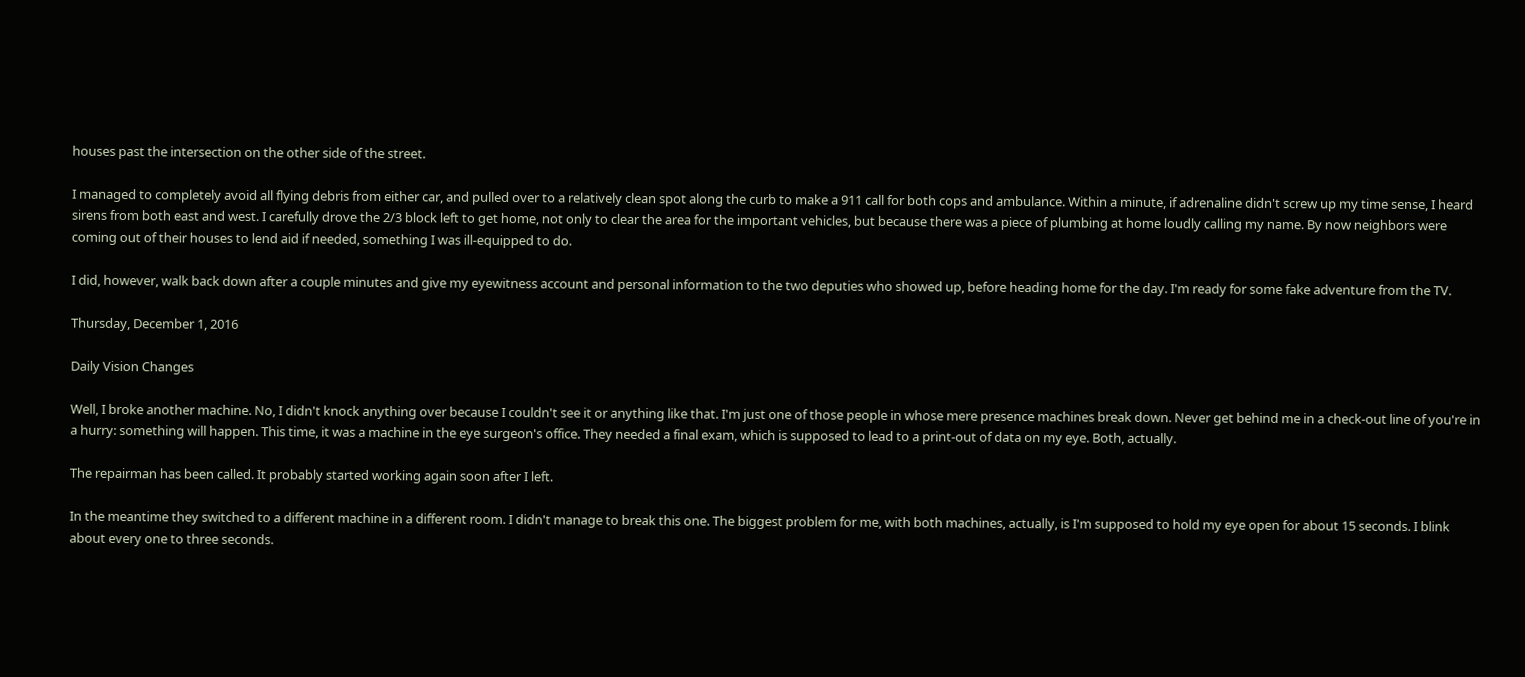houses past the intersection on the other side of the street.

I managed to completely avoid all flying debris from either car, and pulled over to a relatively clean spot along the curb to make a 911 call for both cops and ambulance. Within a minute, if adrenaline didn't screw up my time sense, I heard sirens from both east and west. I carefully drove the 2/3 block left to get home, not only to clear the area for the important vehicles, but because there was a piece of plumbing at home loudly calling my name. By now neighbors were coming out of their houses to lend aid if needed, something I was ill-equipped to do.

I did, however, walk back down after a couple minutes and give my eyewitness account and personal information to the two deputies who showed up, before heading home for the day. I'm ready for some fake adventure from the TV.

Thursday, December 1, 2016

Daily Vision Changes

Well, I broke another machine. No, I didn't knock anything over because I couldn't see it or anything like that. I'm just one of those people in whose mere presence machines break down. Never get behind me in a check-out line of you're in a hurry: something will happen. This time, it was a machine in the eye surgeon's office. They needed a final exam, which is supposed to lead to a print-out of data on my eye. Both, actually.

The repairman has been called. It probably started working again soon after I left.

In the meantime they switched to a different machine in a different room. I didn't manage to break this one. The biggest problem for me, with both machines, actually, is I'm supposed to hold my eye open for about 15 seconds. I blink about every one to three seconds.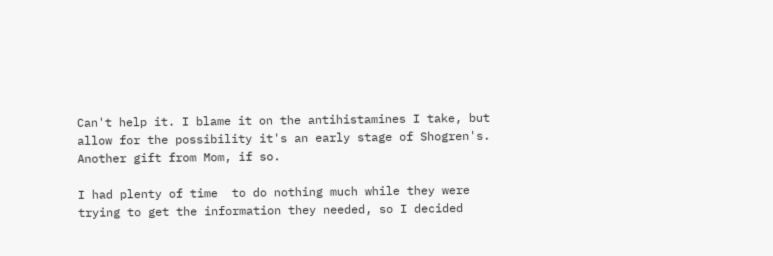Can't help it. I blame it on the antihistamines I take, but allow for the possibility it's an early stage of Shogren's. Another gift from Mom, if so.

I had plenty of time  to do nothing much while they were trying to get the information they needed, so I decided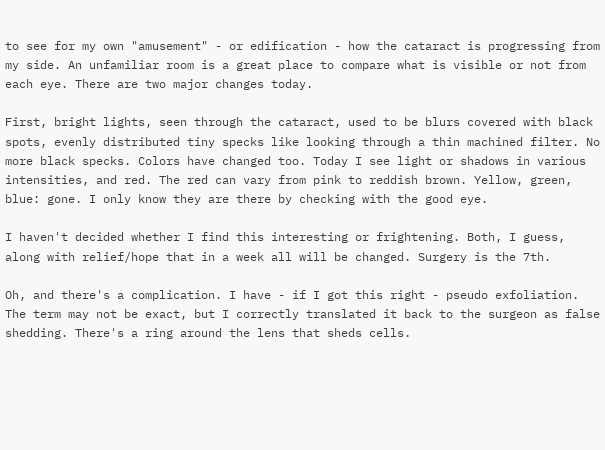to see for my own "amusement" - or edification - how the cataract is progressing from my side. An unfamiliar room is a great place to compare what is visible or not from each eye. There are two major changes today.

First, bright lights, seen through the cataract, used to be blurs covered with black spots, evenly distributed tiny specks like looking through a thin machined filter. No more black specks. Colors have changed too. Today I see light or shadows in various intensities, and red. The red can vary from pink to reddish brown. Yellow, green, blue: gone. I only know they are there by checking with the good eye.

I haven't decided whether I find this interesting or frightening. Both, I guess, along with relief/hope that in a week all will be changed. Surgery is the 7th.

Oh, and there's a complication. I have - if I got this right - pseudo exfoliation. The term may not be exact, but I correctly translated it back to the surgeon as false shedding. There's a ring around the lens that sheds cells.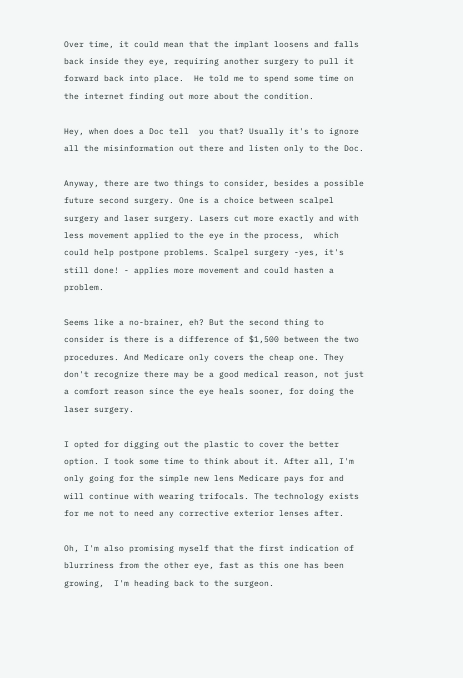Over time, it could mean that the implant loosens and falls back inside they eye, requiring another surgery to pull it forward back into place.  He told me to spend some time on the internet finding out more about the condition.

Hey, when does a Doc tell  you that? Usually it's to ignore all the misinformation out there and listen only to the Doc.

Anyway, there are two things to consider, besides a possible future second surgery. One is a choice between scalpel surgery and laser surgery. Lasers cut more exactly and with less movement applied to the eye in the process,  which could help postpone problems. Scalpel surgery -yes, it's still done! - applies more movement and could hasten a problem.

Seems like a no-brainer, eh? But the second thing to consider is there is a difference of $1,500 between the two procedures. And Medicare only covers the cheap one. They don't recognize there may be a good medical reason, not just a comfort reason since the eye heals sooner, for doing the laser surgery.

I opted for digging out the plastic to cover the better option. I took some time to think about it. After all, I'm only going for the simple new lens Medicare pays for and will continue with wearing trifocals. The technology exists for me not to need any corrective exterior lenses after.

Oh, I'm also promising myself that the first indication of blurriness from the other eye, fast as this one has been growing,  I'm heading back to the surgeon.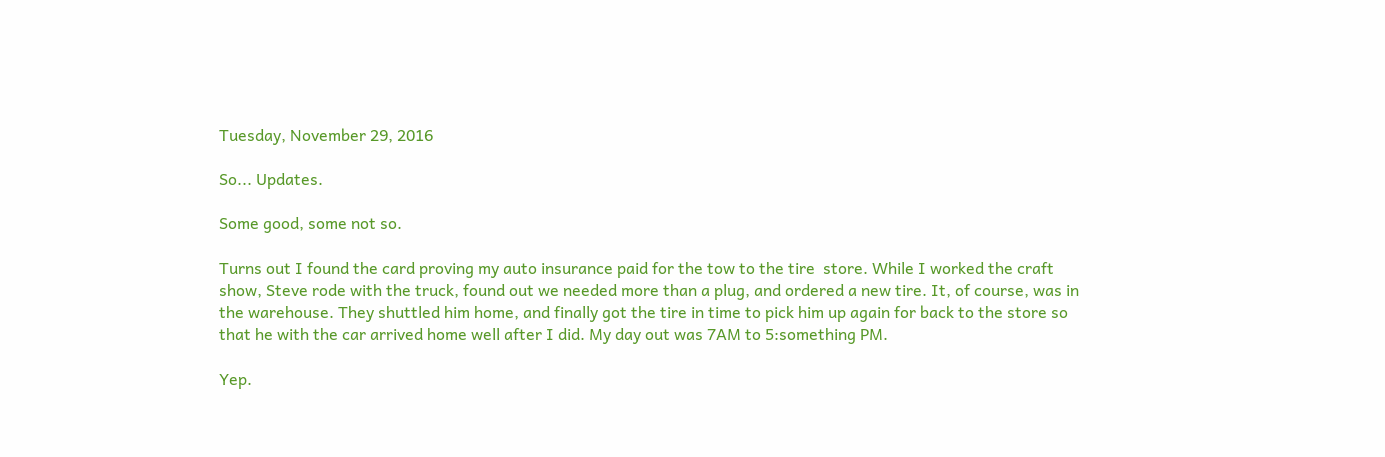Tuesday, November 29, 2016

So... Updates.

Some good, some not so.

Turns out I found the card proving my auto insurance paid for the tow to the tire  store. While I worked the craft show, Steve rode with the truck, found out we needed more than a plug, and ordered a new tire. It, of course, was in the warehouse. They shuttled him home, and finally got the tire in time to pick him up again for back to the store so that he with the car arrived home well after I did. My day out was 7AM to 5:something PM.

Yep.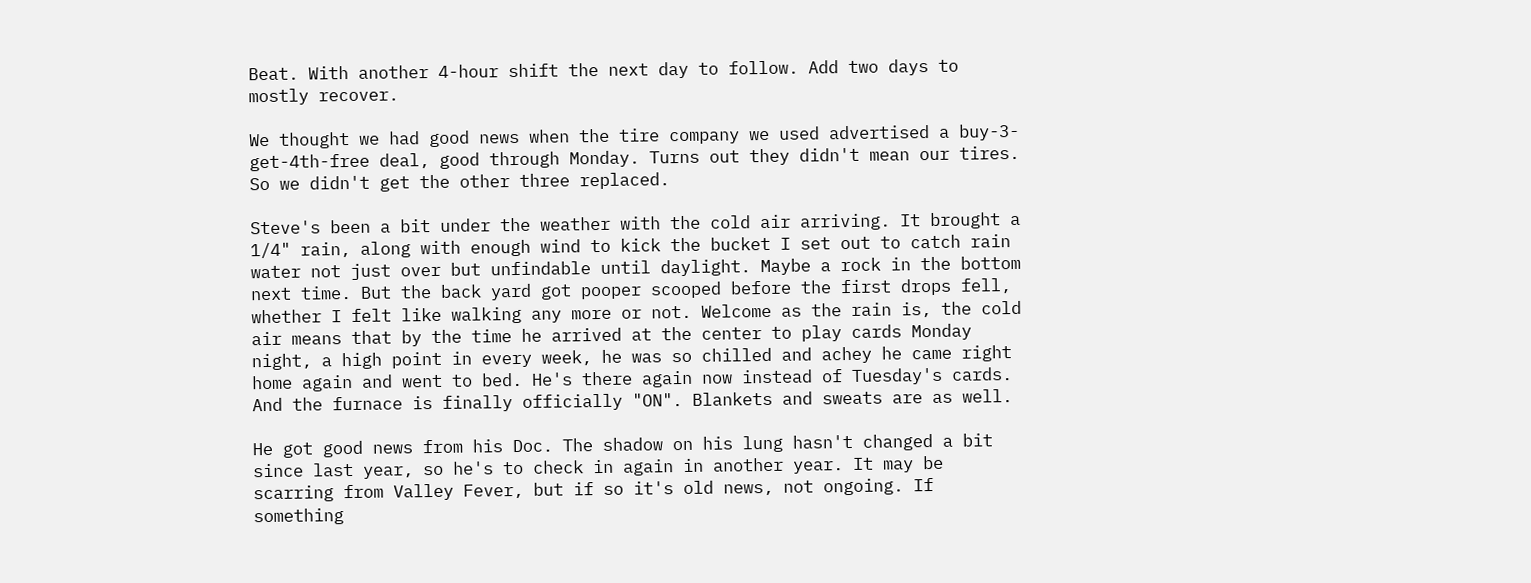Beat. With another 4-hour shift the next day to follow. Add two days to mostly recover.

We thought we had good news when the tire company we used advertised a buy-3-get-4th-free deal, good through Monday. Turns out they didn't mean our tires. So we didn't get the other three replaced.

Steve's been a bit under the weather with the cold air arriving. It brought a 1/4" rain, along with enough wind to kick the bucket I set out to catch rain water not just over but unfindable until daylight. Maybe a rock in the bottom next time. But the back yard got pooper scooped before the first drops fell, whether I felt like walking any more or not. Welcome as the rain is, the cold air means that by the time he arrived at the center to play cards Monday night, a high point in every week, he was so chilled and achey he came right home again and went to bed. He's there again now instead of Tuesday's cards. And the furnace is finally officially "ON". Blankets and sweats are as well.

He got good news from his Doc. The shadow on his lung hasn't changed a bit since last year, so he's to check in again in another year. It may be scarring from Valley Fever, but if so it's old news, not ongoing. If something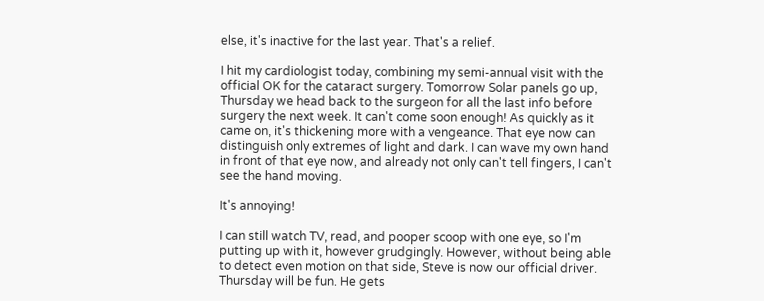else, it's inactive for the last year. That's a relief.

I hit my cardiologist today, combining my semi-annual visit with the official OK for the cataract surgery. Tomorrow Solar panels go up, Thursday we head back to the surgeon for all the last info before surgery the next week. It can't come soon enough! As quickly as it came on, it's thickening more with a vengeance. That eye now can distinguish only extremes of light and dark. I can wave my own hand in front of that eye now, and already not only can't tell fingers, I can't see the hand moving.

It's annoying!

I can still watch TV, read, and pooper scoop with one eye, so I'm putting up with it, however grudgingly. However, without being able to detect even motion on that side, Steve is now our official driver. Thursday will be fun. He gets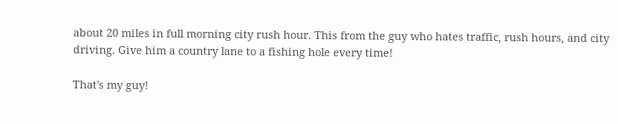about 20 miles in full morning city rush hour. This from the guy who hates traffic, rush hours, and city driving. Give him a country lane to a fishing hole every time!

That's my guy!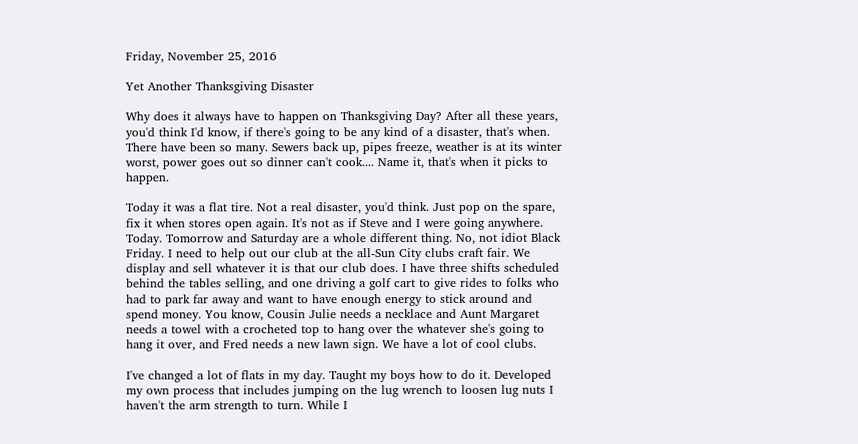Friday, November 25, 2016

Yet Another Thanksgiving Disaster

Why does it always have to happen on Thanksgiving Day? After all these years, you'd think I'd know, if there's going to be any kind of a disaster, that's when. There have been so many. Sewers back up, pipes freeze, weather is at its winter worst, power goes out so dinner can't cook.... Name it, that's when it picks to happen.

Today it was a flat tire. Not a real disaster, you'd think. Just pop on the spare, fix it when stores open again. It's not as if Steve and I were going anywhere. Today. Tomorrow and Saturday are a whole different thing. No, not idiot Black Friday. I need to help out our club at the all-Sun City clubs craft fair. We display and sell whatever it is that our club does. I have three shifts scheduled behind the tables selling, and one driving a golf cart to give rides to folks who had to park far away and want to have enough energy to stick around and spend money. You know, Cousin Julie needs a necklace and Aunt Margaret needs a towel with a crocheted top to hang over the whatever she's going to hang it over, and Fred needs a new lawn sign. We have a lot of cool clubs.

I've changed a lot of flats in my day. Taught my boys how to do it. Developed my own process that includes jumping on the lug wrench to loosen lug nuts I haven't the arm strength to turn. While I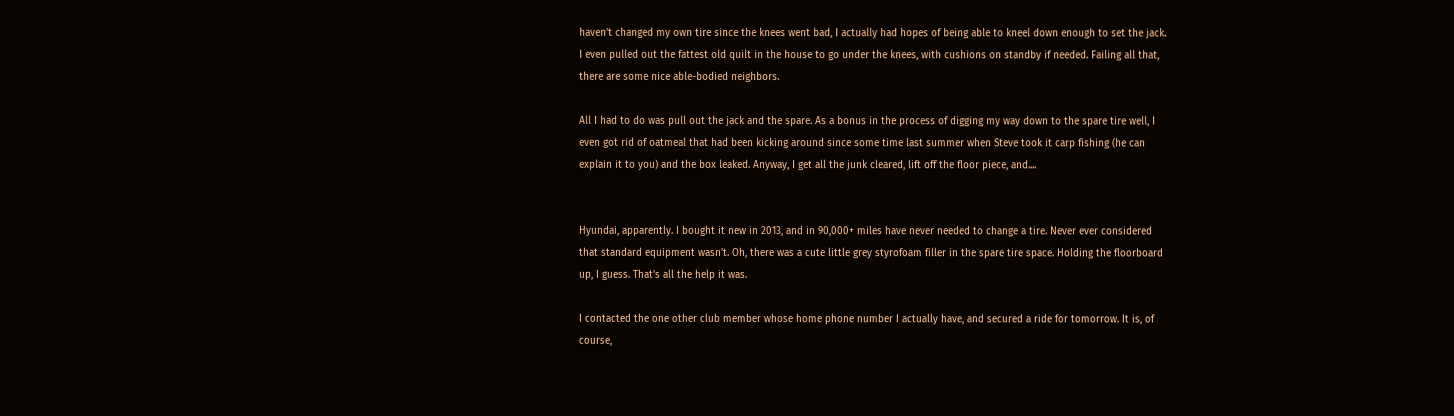haven't changed my own tire since the knees went bad, I actually had hopes of being able to kneel down enough to set the jack. I even pulled out the fattest old quilt in the house to go under the knees, with cushions on standby if needed. Failing all that, there are some nice able-bodied neighbors.

All I had to do was pull out the jack and the spare. As a bonus in the process of digging my way down to the spare tire well, I even got rid of oatmeal that had been kicking around since some time last summer when Steve took it carp fishing (he can explain it to you) and the box leaked. Anyway, I get all the junk cleared, lift off the floor piece, and....


Hyundai, apparently. I bought it new in 2013, and in 90,000+ miles have never needed to change a tire. Never ever considered that standard equipment wasn't. Oh, there was a cute little grey styrofoam filler in the spare tire space. Holding the floorboard up, I guess. That's all the help it was.

I contacted the one other club member whose home phone number I actually have, and secured a ride for tomorrow. It is, of course,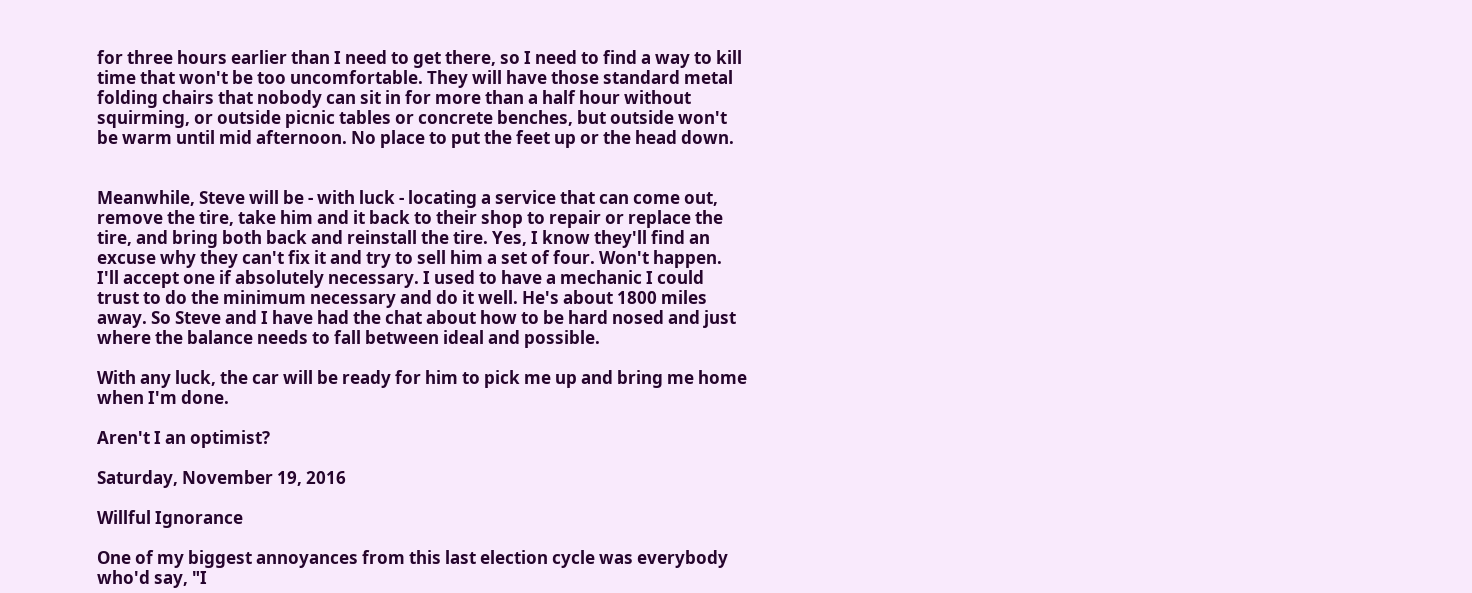for three hours earlier than I need to get there, so I need to find a way to kill time that won't be too uncomfortable. They will have those standard metal folding chairs that nobody can sit in for more than a half hour without squirming, or outside picnic tables or concrete benches, but outside won't be warm until mid afternoon. No place to put the feet up or the head down.


Meanwhile, Steve will be - with luck - locating a service that can come out, remove the tire, take him and it back to their shop to repair or replace the tire, and bring both back and reinstall the tire. Yes, I know they'll find an excuse why they can't fix it and try to sell him a set of four. Won't happen. I'll accept one if absolutely necessary. I used to have a mechanic I could trust to do the minimum necessary and do it well. He's about 1800 miles away. So Steve and I have had the chat about how to be hard nosed and just where the balance needs to fall between ideal and possible.

With any luck, the car will be ready for him to pick me up and bring me home when I'm done.

Aren't I an optimist?

Saturday, November 19, 2016

Willful Ignorance

One of my biggest annoyances from this last election cycle was everybody who'd say, "I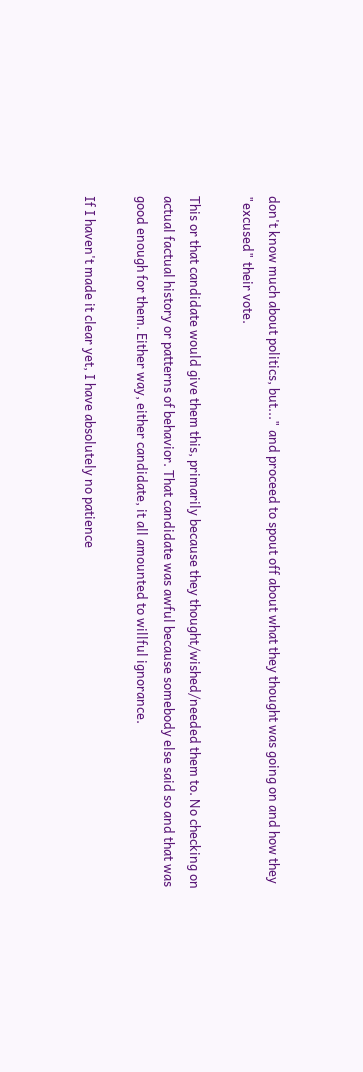don't know much about politics, but..." and proceed to spout off about what they thought was going on and how they "excused" their vote.

This or that candidate would give them this, primarily because they thought/wished/needed them to. No checking on actual factual history or patterns of behavior. That candidate was awful because somebody else said so and that was good enough for them. Either way, either candidate, it all amounted to willful ignorance.

If I haven't made it clear yet, I have absolutely no patience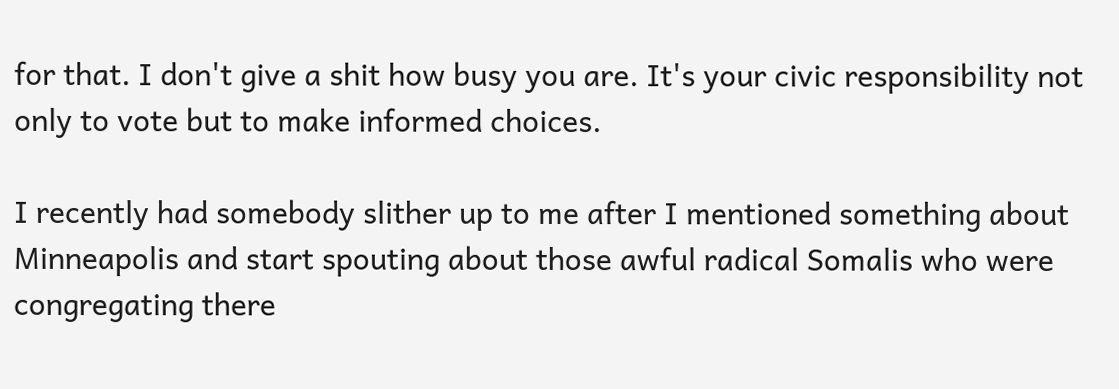for that. I don't give a shit how busy you are. It's your civic responsibility not only to vote but to make informed choices.

I recently had somebody slither up to me after I mentioned something about Minneapolis and start spouting about those awful radical Somalis who were congregating there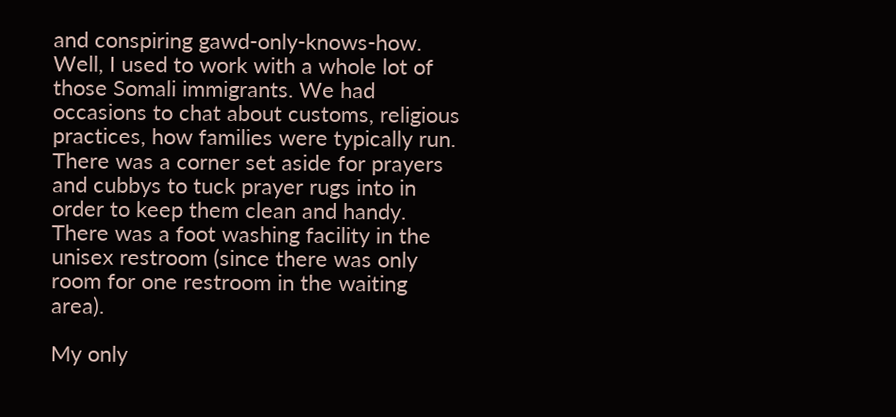and conspiring gawd-only-knows-how. Well, I used to work with a whole lot of those Somali immigrants. We had occasions to chat about customs, religious practices, how families were typically run. There was a corner set aside for prayers and cubbys to tuck prayer rugs into in order to keep them clean and handy. There was a foot washing facility in the unisex restroom (since there was only room for one restroom in the waiting area).

My only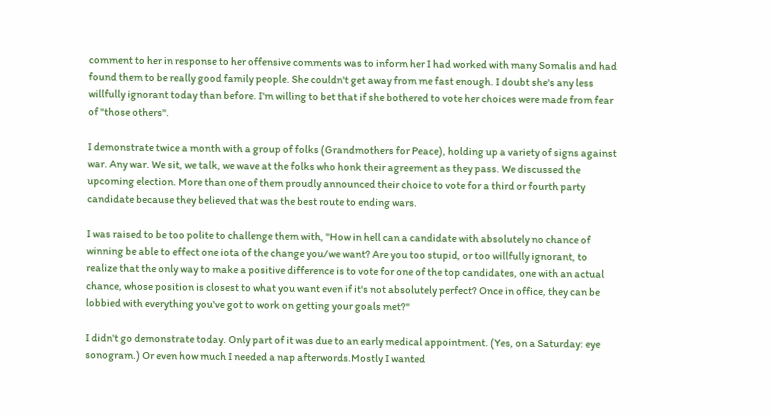comment to her in response to her offensive comments was to inform her I had worked with many Somalis and had found them to be really good family people. She couldn't get away from me fast enough. I doubt she's any less willfully ignorant today than before. I'm willing to bet that if she bothered to vote her choices were made from fear of "those others".

I demonstrate twice a month with a group of folks (Grandmothers for Peace), holding up a variety of signs against war. Any war. We sit, we talk, we wave at the folks who honk their agreement as they pass. We discussed the upcoming election. More than one of them proudly announced their choice to vote for a third or fourth party candidate because they believed that was the best route to ending wars.

I was raised to be too polite to challenge them with, "How in hell can a candidate with absolutely no chance of winning be able to effect one iota of the change you/we want? Are you too stupid, or too willfully ignorant, to realize that the only way to make a positive difference is to vote for one of the top candidates, one with an actual chance, whose position is closest to what you want even if it's not absolutely perfect? Once in office, they can be lobbied with everything you've got to work on getting your goals met?"

I didn't go demonstrate today. Only part of it was due to an early medical appointment. (Yes, on a Saturday: eye sonogram.) Or even how much I needed a nap afterwords.Mostly I wanted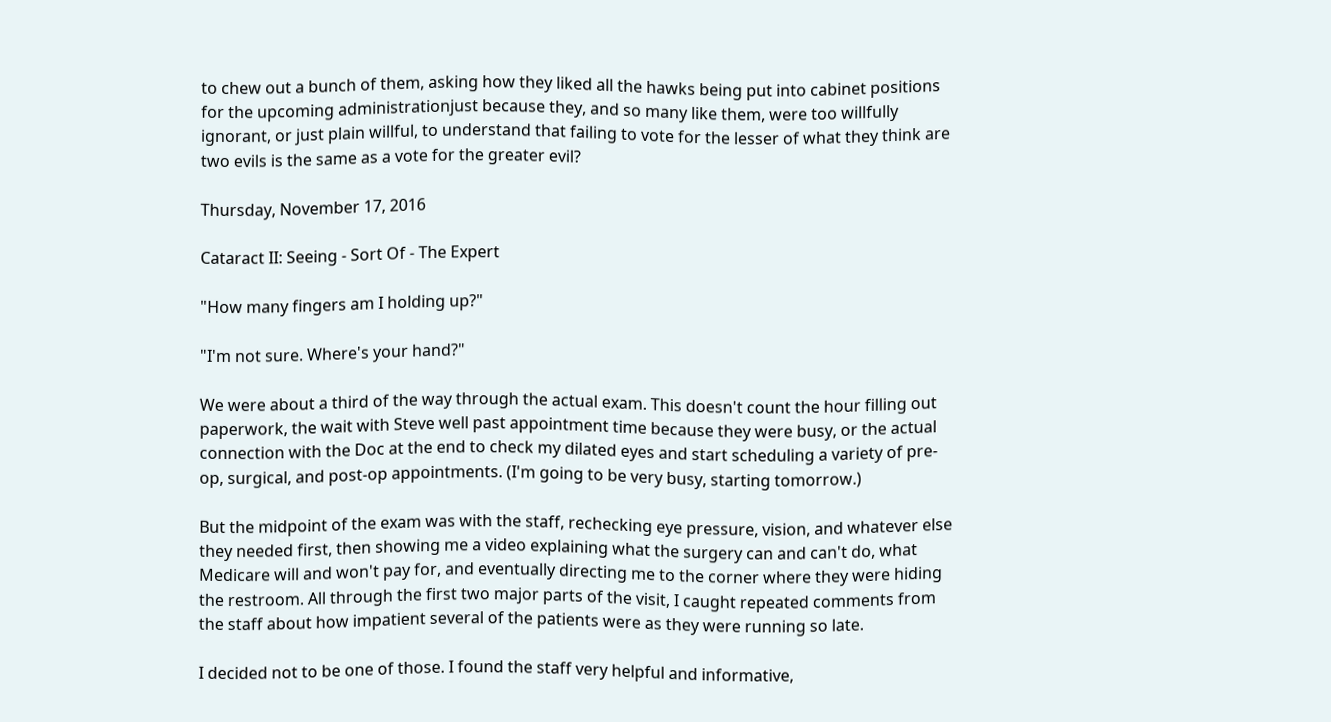to chew out a bunch of them, asking how they liked all the hawks being put into cabinet positions for the upcoming administrationjust because they, and so many like them, were too willfully ignorant, or just plain willful, to understand that failing to vote for the lesser of what they think are two evils is the same as a vote for the greater evil?

Thursday, November 17, 2016

Cataract II: Seeing - Sort Of - The Expert

"How many fingers am I holding up?"

"I'm not sure. Where's your hand?"

We were about a third of the way through the actual exam. This doesn't count the hour filling out paperwork, the wait with Steve well past appointment time because they were busy, or the actual connection with the Doc at the end to check my dilated eyes and start scheduling a variety of pre-op, surgical, and post-op appointments. (I'm going to be very busy, starting tomorrow.)

But the midpoint of the exam was with the staff, rechecking eye pressure, vision, and whatever else they needed first, then showing me a video explaining what the surgery can and can't do, what Medicare will and won't pay for, and eventually directing me to the corner where they were hiding the restroom. All through the first two major parts of the visit, I caught repeated comments from the staff about how impatient several of the patients were as they were running so late.

I decided not to be one of those. I found the staff very helpful and informative,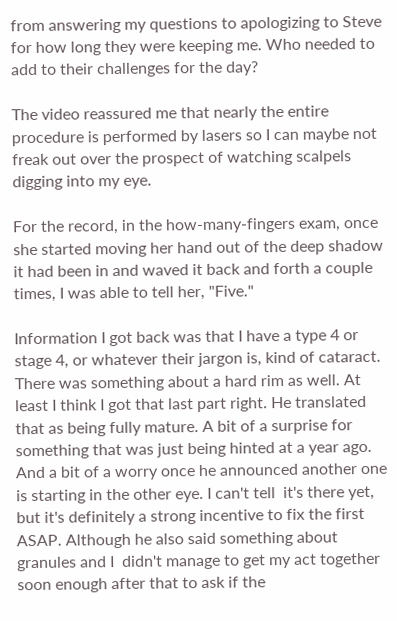from answering my questions to apologizing to Steve for how long they were keeping me. Who needed to add to their challenges for the day?

The video reassured me that nearly the entire procedure is performed by lasers so I can maybe not freak out over the prospect of watching scalpels digging into my eye.

For the record, in the how-many-fingers exam, once she started moving her hand out of the deep shadow it had been in and waved it back and forth a couple times, I was able to tell her, "Five."

Information I got back was that I have a type 4 or stage 4, or whatever their jargon is, kind of cataract. There was something about a hard rim as well. At least I think I got that last part right. He translated that as being fully mature. A bit of a surprise for something that was just being hinted at a year ago. And a bit of a worry once he announced another one is starting in the other eye. I can't tell  it's there yet, but it's definitely a strong incentive to fix the first ASAP. Although he also said something about granules and I  didn't manage to get my act together soon enough after that to ask if the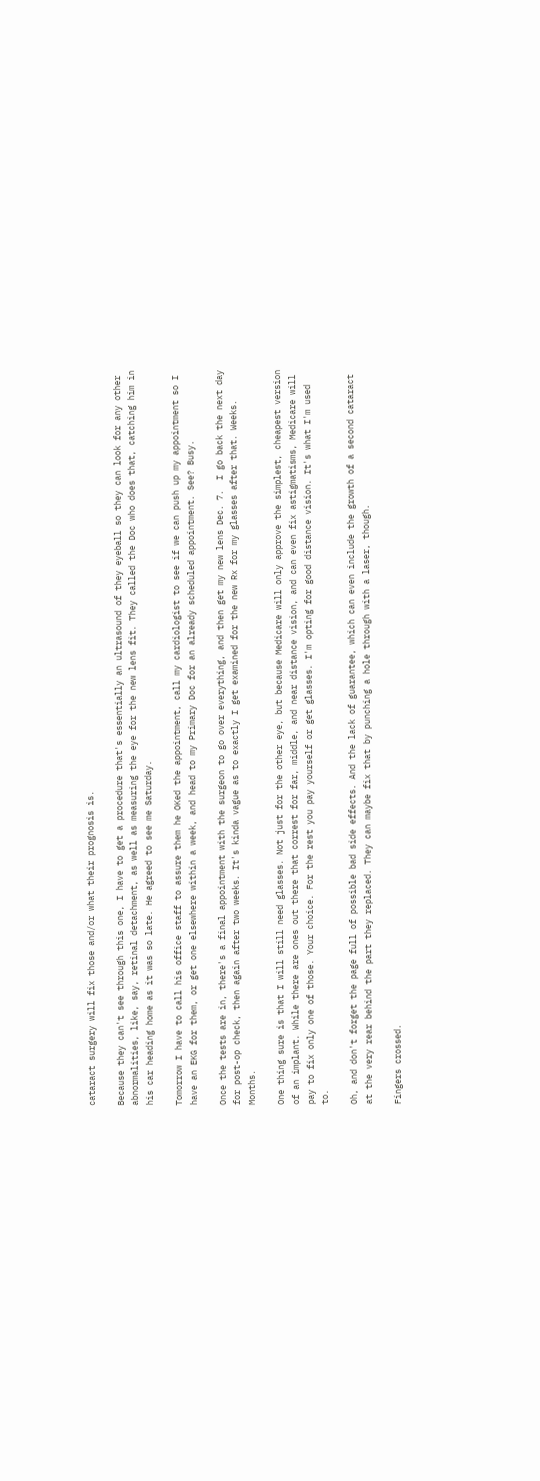cataract surgery will fix those and/or what their prognosis is.

Because they can't see through this one, I have to get a procedure that's essentially an ultrasound of they eyeball so they can look for any other abnormalities, like, say, retinal detachment, as well as measuring the eye for the new lens fit. They called the Doc who does that, catching him in his car heading home as it was so late. He agreed to see me Saturday.

Tomorrow I have to call his office staff to assure them he OKed the appointment, call my cardiologist to see if we can push up my appointment so I have an EKG for them, or get one elsewhere within a week, and head to my Primary Doc for an already scheduled appointment. See? Busy.

Once the tests are in, there's a final appointment with the surgeon to go over everything, and then get my new lens Dec. 7.  I go back the next day for post-op check, then again after two weeks. It's kinda vague as to exactly I get examined for the new Rx for my glasses after that. Weeks. Months.

One thing sure is that I will still need glasses. Not just for the other eye, but because Medicare will only approve the simplest, cheapest version of an implant. While there are ones out there that correst for far, middle, and near distance vision, and can even fix astigmatisms, Medicare will pay to fix only one of those. Your choice. For the rest you pay yourself or get glasses. I'm opting for good distance vision. It's what I'm used to.

Oh, and don't forget the page full of possible bad side effects. And the lack of guarantee, which can even include the growth of a second cataract at the very rear behind the part they replaced. They can maybe fix that by punching a hole through with a laser, though.

Fingers crossed.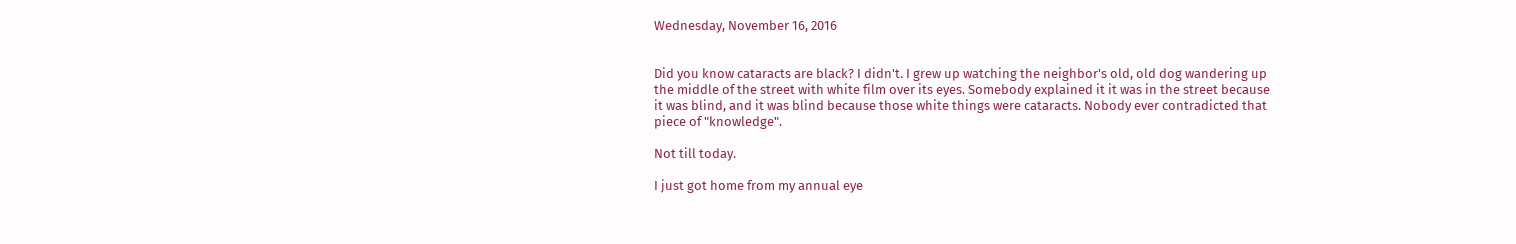Wednesday, November 16, 2016


Did you know cataracts are black? I didn't. I grew up watching the neighbor's old, old dog wandering up the middle of the street with white film over its eyes. Somebody explained it it was in the street because it was blind, and it was blind because those white things were cataracts. Nobody ever contradicted that piece of "knowledge".

Not till today.

I just got home from my annual eye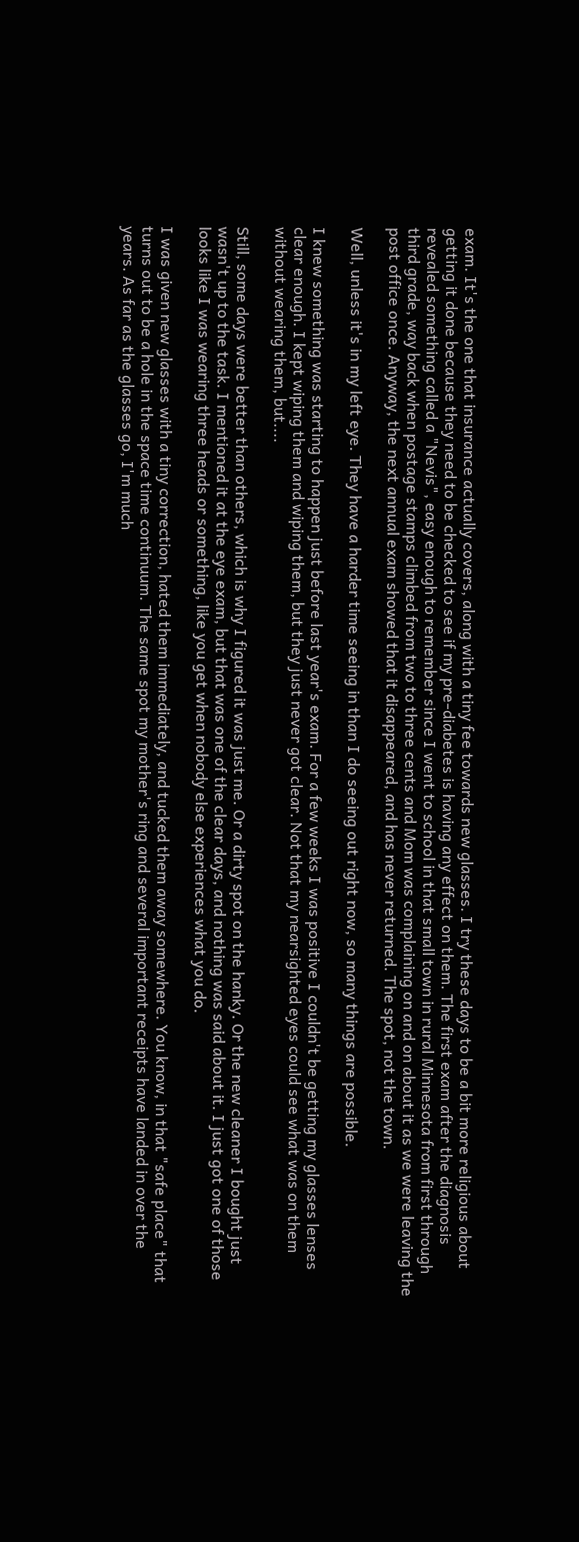exam. It's the one that insurance actually covers, along with a tiny fee towards new glasses. I try these days to be a bit more religious about getting it done because they need to be checked to see if my pre-diabetes is having any effect on them. The first exam after the diagnosis revealed something called a "Nevis", easy enough to remember since I went to school in that small town in rural Minnesota from first through third grade, way back when postage stamps climbed from two to three cents and Mom was complaining on and on about it as we were leaving the post office once. Anyway, the next annual exam showed that it disappeared, and has never returned. The spot, not the town.

Well, unless it's in my left eye. They have a harder time seeing in than I do seeing out right now, so many things are possible.

I knew something was starting to happen just before last year's exam. For a few weeks I was positive I couldn't be getting my glasses lenses clear enough. I kept wiping them and wiping them, but they just never got clear. Not that my nearsighted eyes could see what was on them without wearing them, but....

Still, some days were better than others, which is why I figured it was just me. Or a dirty spot on the hanky. Or the new cleaner I bought just wasn't up to the task. I mentioned it at the eye exam, but that was one of the clear days, and nothing was said about it. I just got one of those looks like I was wearing three heads or something, like you get when nobody else experiences what you do.

I was given new glasses with a tiny correction, hated them immediately, and tucked them away somewhere. You know, in that "safe place" that turns out to be a hole in the space time continuum. The same spot my mother's ring and several important receipts have landed in over the years. As far as the glasses go, I'm much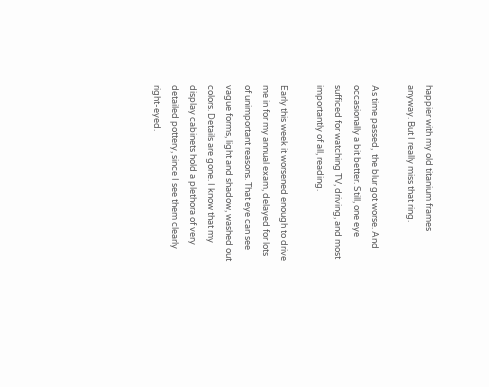happier with my old titanium frames anyway. But I really miss that ring.

As time passed,  the blur got worse. And occasionally a bit better. Still, one eye sufficed for watching TV, driving, and most importantly of all, reading.

Early this week it worsened enough to drive me in for my annual exam, delayed for lots of unimportant reasons. That eye can see vague forms, light and shadow, washed out colors. Details are gone. I know that my display cabinets hold a plethora of very detailed pottery, since I see them clearly right-eyed.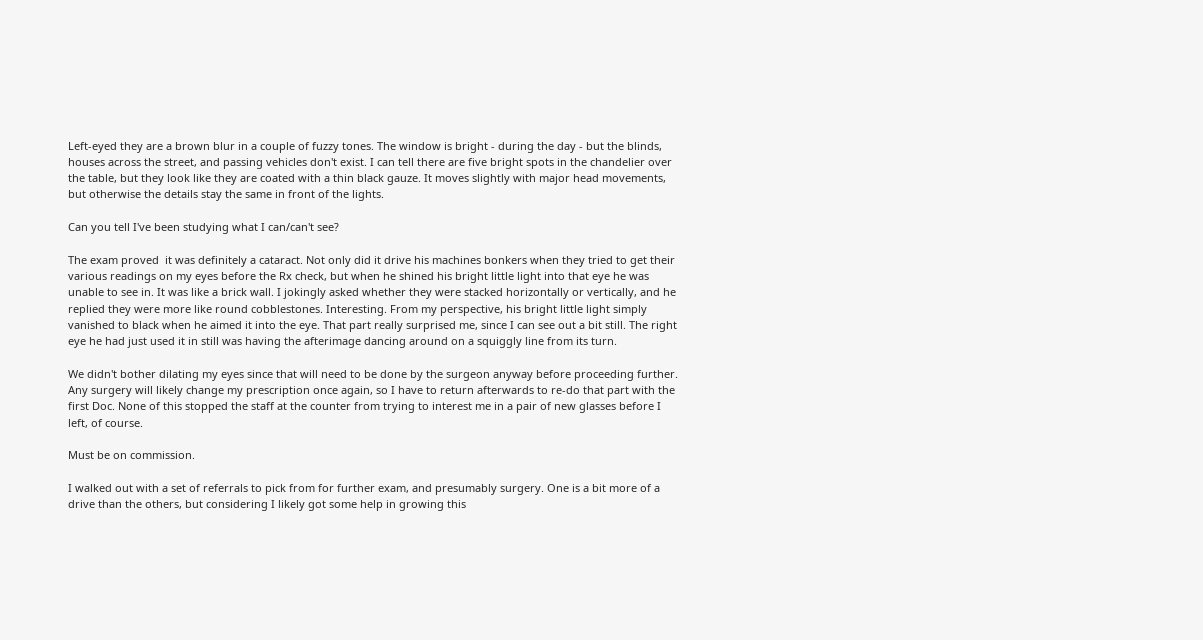Left-eyed they are a brown blur in a couple of fuzzy tones. The window is bright - during the day - but the blinds, houses across the street, and passing vehicles don't exist. I can tell there are five bright spots in the chandelier over the table, but they look like they are coated with a thin black gauze. It moves slightly with major head movements, but otherwise the details stay the same in front of the lights.

Can you tell I've been studying what I can/can't see?

The exam proved  it was definitely a cataract. Not only did it drive his machines bonkers when they tried to get their various readings on my eyes before the Rx check, but when he shined his bright little light into that eye he was unable to see in. It was like a brick wall. I jokingly asked whether they were stacked horizontally or vertically, and he replied they were more like round cobblestones. Interesting. From my perspective, his bright little light simply vanished to black when he aimed it into the eye. That part really surprised me, since I can see out a bit still. The right eye he had just used it in still was having the afterimage dancing around on a squiggly line from its turn.

We didn't bother dilating my eyes since that will need to be done by the surgeon anyway before proceeding further. Any surgery will likely change my prescription once again, so I have to return afterwards to re-do that part with the first Doc. None of this stopped the staff at the counter from trying to interest me in a pair of new glasses before I left, of course.

Must be on commission.

I walked out with a set of referrals to pick from for further exam, and presumably surgery. One is a bit more of a drive than the others, but considering I likely got some help in growing this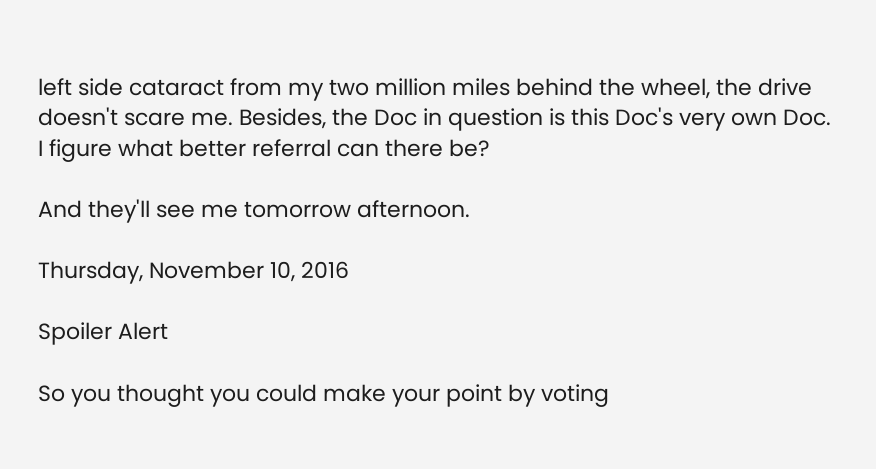left side cataract from my two million miles behind the wheel, the drive doesn't scare me. Besides, the Doc in question is this Doc's very own Doc. I figure what better referral can there be?

And they'll see me tomorrow afternoon.

Thursday, November 10, 2016

Spoiler Alert

So you thought you could make your point by voting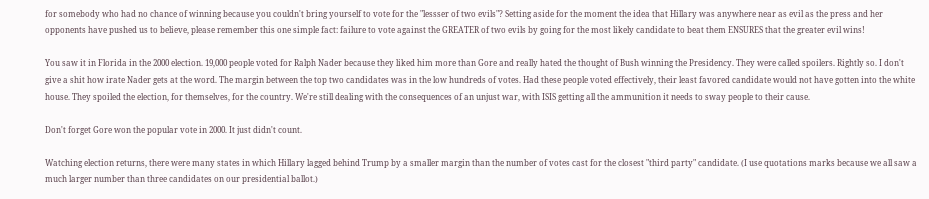for somebody who had no chance of winning because you couldn't bring yourself to vote for the "lessser of two evils"? Setting aside for the moment the idea that Hillary was anywhere near as evil as the press and her opponents have pushed us to believe, please remember this one simple fact: failure to vote against the GREATER of two evils by going for the most likely candidate to beat them ENSURES that the greater evil wins!

You saw it in Florida in the 2000 election. 19,000 people voted for Ralph Nader because they liked him more than Gore and really hated the thought of Bush winning the Presidency. They were called spoilers. Rightly so. I don't give a shit how irate Nader gets at the word. The margin between the top two candidates was in the low hundreds of votes. Had these people voted effectively, their least favored candidate would not have gotten into the white house. They spoiled the election, for themselves, for the country. We're still dealing with the consequences of an unjust war, with ISIS getting all the ammunition it needs to sway people to their cause.

Don't forget Gore won the popular vote in 2000. It just didn't count.

Watching election returns, there were many states in which Hillary lagged behind Trump by a smaller margin than the number of votes cast for the closest "third party" candidate. (I use quotations marks because we all saw a much larger number than three candidates on our presidential ballot.)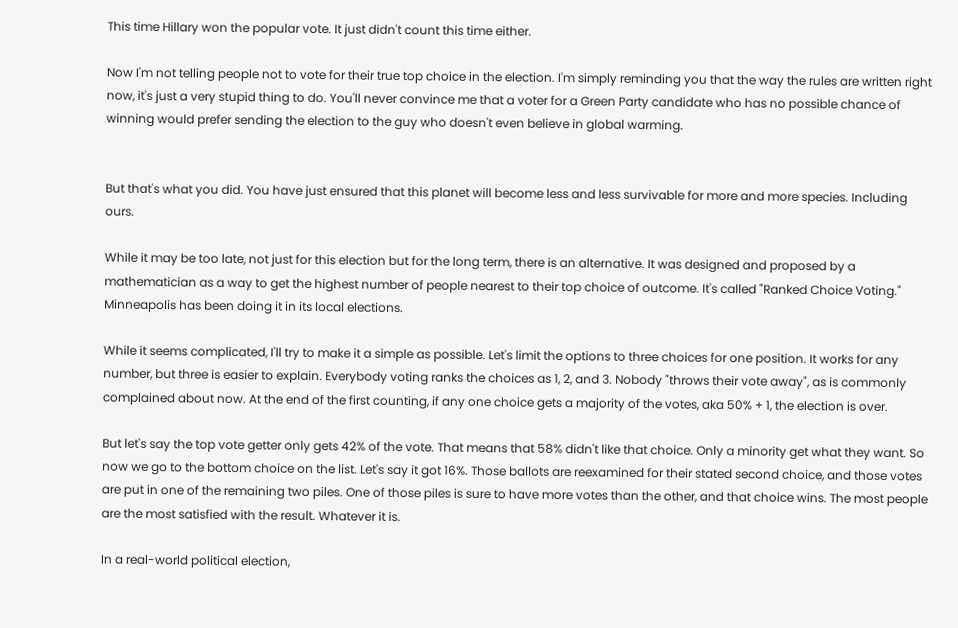This time Hillary won the popular vote. It just didn't count this time either.

Now I'm not telling people not to vote for their true top choice in the election. I'm simply reminding you that the way the rules are written right now, it's just a very stupid thing to do. You'll never convince me that a voter for a Green Party candidate who has no possible chance of winning would prefer sending the election to the guy who doesn't even believe in global warming.


But that's what you did. You have just ensured that this planet will become less and less survivable for more and more species. Including ours.

While it may be too late, not just for this election but for the long term, there is an alternative. It was designed and proposed by a mathematician as a way to get the highest number of people nearest to their top choice of outcome. It's called "Ranked Choice Voting." Minneapolis has been doing it in its local elections.

While it seems complicated, I'll try to make it a simple as possible. Let's limit the options to three choices for one position. It works for any number, but three is easier to explain. Everybody voting ranks the choices as 1, 2, and 3. Nobody "throws their vote away", as is commonly complained about now. At the end of the first counting, if any one choice gets a majority of the votes, aka 50% + 1, the election is over.

But let's say the top vote getter only gets 42% of the vote. That means that 58% didn't like that choice. Only a minority get what they want. So now we go to the bottom choice on the list. Let's say it got 16%. Those ballots are reexamined for their stated second choice, and those votes are put in one of the remaining two piles. One of those piles is sure to have more votes than the other, and that choice wins. The most people are the most satisfied with the result. Whatever it is.

In a real-world political election,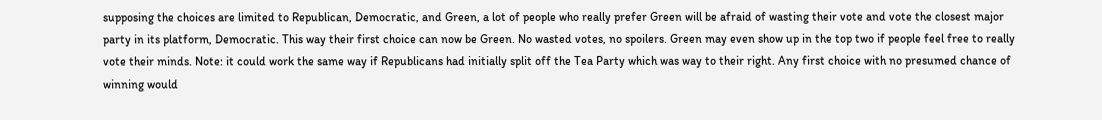supposing the choices are limited to Republican, Democratic, and Green, a lot of people who really prefer Green will be afraid of wasting their vote and vote the closest major party in its platform, Democratic. This way their first choice can now be Green. No wasted votes, no spoilers. Green may even show up in the top two if people feel free to really vote their minds. Note: it could work the same way if Republicans had initially split off the Tea Party which was way to their right. Any first choice with no presumed chance of winning would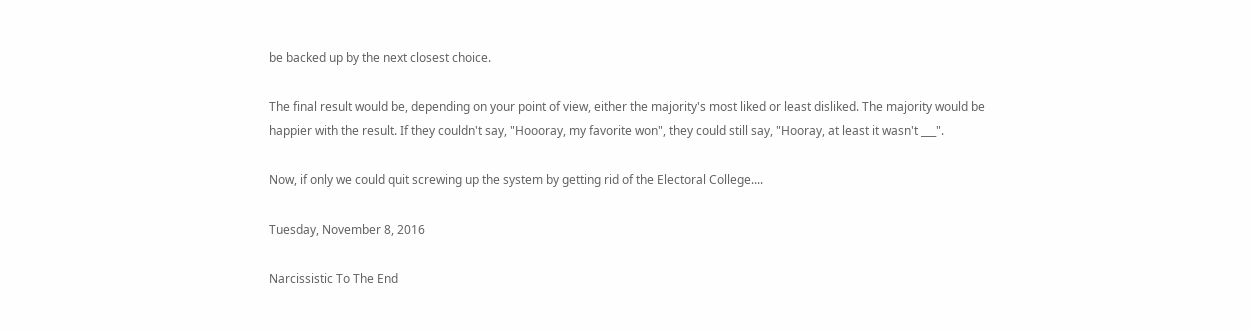be backed up by the next closest choice.

The final result would be, depending on your point of view, either the majority's most liked or least disliked. The majority would be happier with the result. If they couldn't say, "Hoooray, my favorite won", they could still say, "Hooray, at least it wasn't ___".

Now, if only we could quit screwing up the system by getting rid of the Electoral College....

Tuesday, November 8, 2016

Narcissistic To The End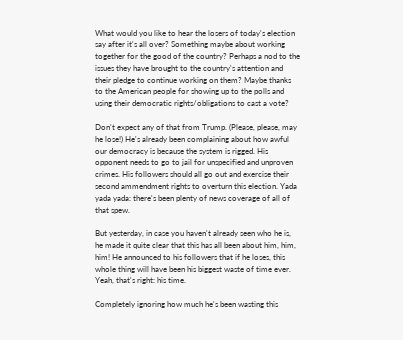What would you like to hear the losers of today's election say after it's all over? Something maybe about working together for the good of the country? Perhaps a nod to the issues they have brought to the country's attention and their pledge to continue working on them? Maybe thanks to the American people for showing up to the polls and using their democratic rights/obligations to cast a vote?

Don't expect any of that from Trump. (Please, please, may he lose!) He's already been complaining about how awful our democracy is because the system is rigged. His opponent needs to go to jail for unspecified and unproven crimes. His followers should all go out and exercise their second ammendment rights to overturn this election. Yada yada yada: there's been plenty of news coverage of all of that spew.

But yesterday, in case you haven't already seen who he is, he made it quite clear that this has all been about him, him, him! He announced to his followers that if he loses, this whole thing will have been his biggest waste of time ever. Yeah, that's right: his time.

Completely ignoring how much he's been wasting this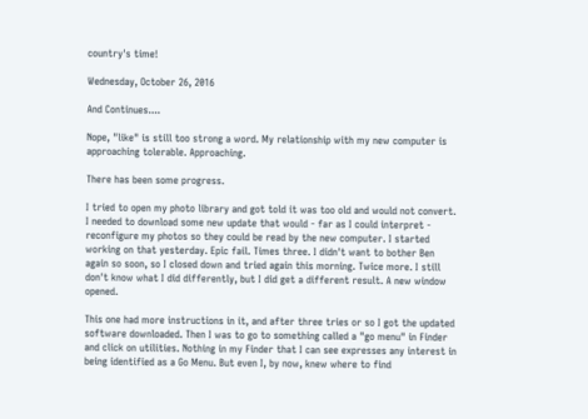country's time!

Wednesday, October 26, 2016

And Continues....

Nope, "like" is still too strong a word. My relationship with my new computer is approaching tolerable. Approaching.

There has been some progress.

I tried to open my photo library and got told it was too old and would not convert. I needed to download some new update that would - far as I could interpret - reconfigure my photos so they could be read by the new computer. I started working on that yesterday. Epic fail. Times three. I didn't want to bother Ben again so soon, so I closed down and tried again this morning. Twice more. I still don't know what I did differently, but I did get a different result. A new window opened.

This one had more instructions in it, and after three tries or so I got the updated software downloaded. Then I was to go to something called a "go menu" in Finder and click on utilities. Nothing in my Finder that I can see expresses any interest in being identified as a Go Menu. But even I, by now, knew where to find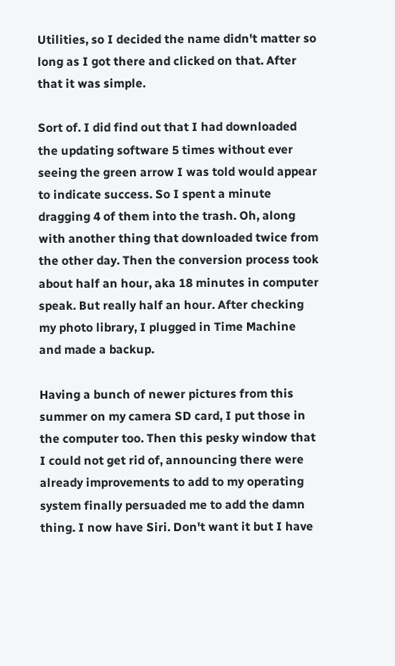Utilities, so I decided the name didn't matter so long as I got there and clicked on that. After that it was simple.

Sort of. I did find out that I had downloaded the updating software 5 times without ever seeing the green arrow I was told would appear to indicate success. So I spent a minute dragging 4 of them into the trash. Oh, along with another thing that downloaded twice from the other day. Then the conversion process took about half an hour, aka 18 minutes in computer speak. But really half an hour. After checking my photo library, I plugged in Time Machine and made a backup.

Having a bunch of newer pictures from this summer on my camera SD card, I put those in the computer too. Then this pesky window that I could not get rid of, announcing there were already improvements to add to my operating system finally persuaded me to add the damn thing. I now have Siri. Don't want it but I have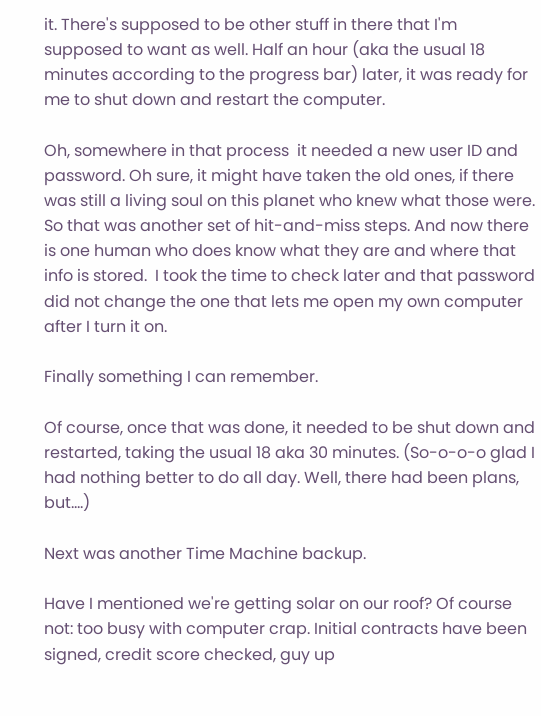it. There's supposed to be other stuff in there that I'm supposed to want as well. Half an hour (aka the usual 18 minutes according to the progress bar) later, it was ready for me to shut down and restart the computer.

Oh, somewhere in that process  it needed a new user ID and password. Oh sure, it might have taken the old ones, if there was still a living soul on this planet who knew what those were. So that was another set of hit-and-miss steps. And now there is one human who does know what they are and where that info is stored.  I took the time to check later and that password did not change the one that lets me open my own computer after I turn it on.

Finally something I can remember.

Of course, once that was done, it needed to be shut down and restarted, taking the usual 18 aka 30 minutes. (So-o-o-o glad I had nothing better to do all day. Well, there had been plans, but....)

Next was another Time Machine backup.

Have I mentioned we're getting solar on our roof? Of course not: too busy with computer crap. Initial contracts have been signed, credit score checked, guy up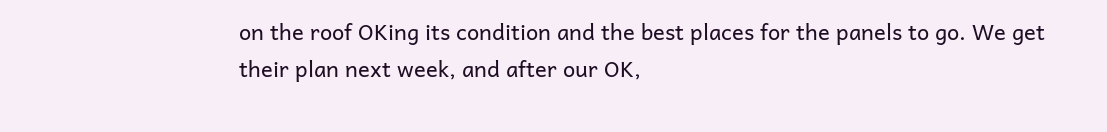on the roof OKing its condition and the best places for the panels to go. We get their plan next week, and after our OK,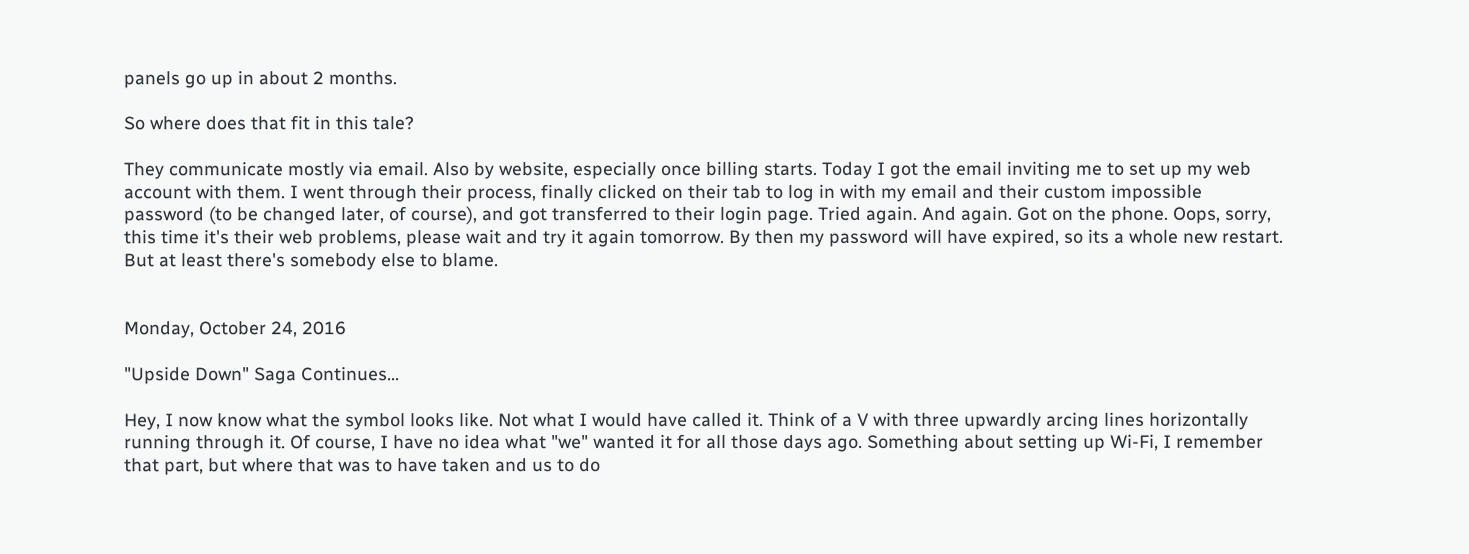panels go up in about 2 months.

So where does that fit in this tale?

They communicate mostly via email. Also by website, especially once billing starts. Today I got the email inviting me to set up my web account with them. I went through their process, finally clicked on their tab to log in with my email and their custom impossible password (to be changed later, of course), and got transferred to their login page. Tried again. And again. Got on the phone. Oops, sorry, this time it's their web problems, please wait and try it again tomorrow. By then my password will have expired, so its a whole new restart. But at least there's somebody else to blame.


Monday, October 24, 2016

"Upside Down" Saga Continues...

Hey, I now know what the symbol looks like. Not what I would have called it. Think of a V with three upwardly arcing lines horizontally running through it. Of course, I have no idea what "we" wanted it for all those days ago. Something about setting up Wi-Fi, I remember that part, but where that was to have taken and us to do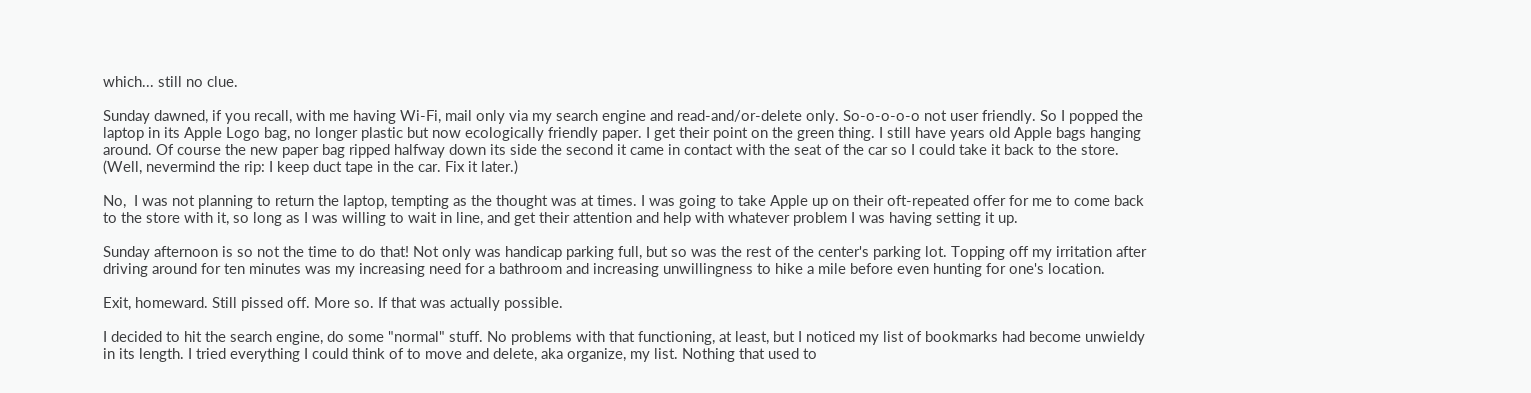which... still no clue.

Sunday dawned, if you recall, with me having Wi-Fi, mail only via my search engine and read-and/or-delete only. So-o-o-o-o not user friendly. So I popped the laptop in its Apple Logo bag, no longer plastic but now ecologically friendly paper. I get their point on the green thing. I still have years old Apple bags hanging around. Of course the new paper bag ripped halfway down its side the second it came in contact with the seat of the car so I could take it back to the store. (Well, nevermind the rip: I keep duct tape in the car. Fix it later.)

No,  I was not planning to return the laptop, tempting as the thought was at times. I was going to take Apple up on their oft-repeated offer for me to come back to the store with it, so long as I was willing to wait in line, and get their attention and help with whatever problem I was having setting it up.

Sunday afternoon is so not the time to do that! Not only was handicap parking full, but so was the rest of the center's parking lot. Topping off my irritation after driving around for ten minutes was my increasing need for a bathroom and increasing unwillingness to hike a mile before even hunting for one's location.

Exit, homeward. Still pissed off. More so. If that was actually possible.

I decided to hit the search engine, do some "normal" stuff. No problems with that functioning, at least, but I noticed my list of bookmarks had become unwieldy in its length. I tried everything I could think of to move and delete, aka organize, my list. Nothing that used to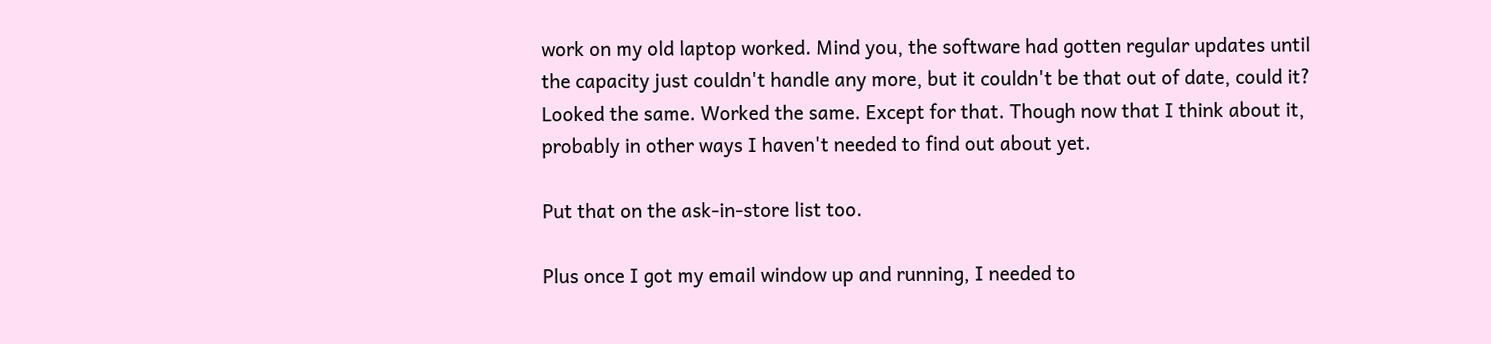work on my old laptop worked. Mind you, the software had gotten regular updates until the capacity just couldn't handle any more, but it couldn't be that out of date, could it? Looked the same. Worked the same. Except for that. Though now that I think about it, probably in other ways I haven't needed to find out about yet.

Put that on the ask-in-store list too.

Plus once I got my email window up and running, I needed to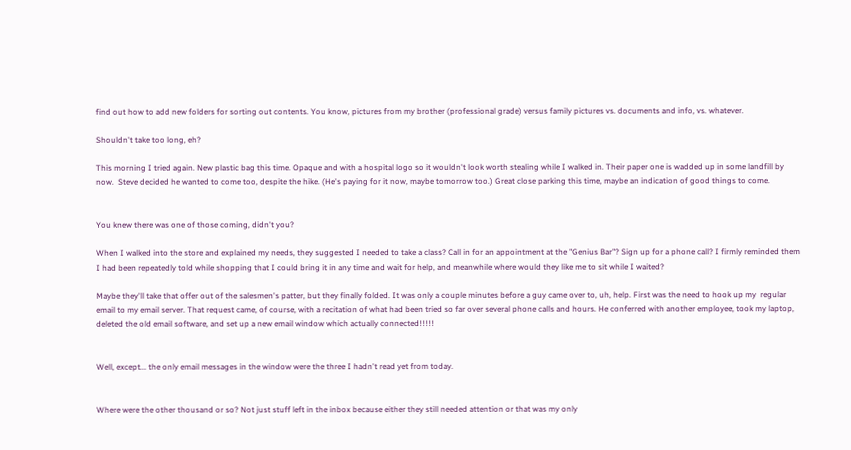find out how to add new folders for sorting out contents. You know, pictures from my brother (professional grade) versus family pictures vs. documents and info, vs. whatever.

Shouldn't take too long, eh?

This morning I tried again. New plastic bag this time. Opaque and with a hospital logo so it wouldn't look worth stealing while I walked in. Their paper one is wadded up in some landfill by now.  Steve decided he wanted to come too, despite the hike. (He's paying for it now, maybe tomorrow too.) Great close parking this time, maybe an indication of good things to come.


You knew there was one of those coming, didn't you?

When I walked into the store and explained my needs, they suggested I needed to take a class? Call in for an appointment at the "Genius Bar"? Sign up for a phone call? I firmly reminded them I had been repeatedly told while shopping that I could bring it in any time and wait for help, and meanwhile where would they like me to sit while I waited?

Maybe they'll take that offer out of the salesmen's patter, but they finally folded. It was only a couple minutes before a guy came over to, uh, help. First was the need to hook up my  regular email to my email server. That request came, of course, with a recitation of what had been tried so far over several phone calls and hours. He conferred with another employee, took my laptop, deleted the old email software, and set up a new email window which actually connected!!!!!


Well, except... the only email messages in the window were the three I hadn't read yet from today.


Where were the other thousand or so? Not just stuff left in the inbox because either they still needed attention or that was my only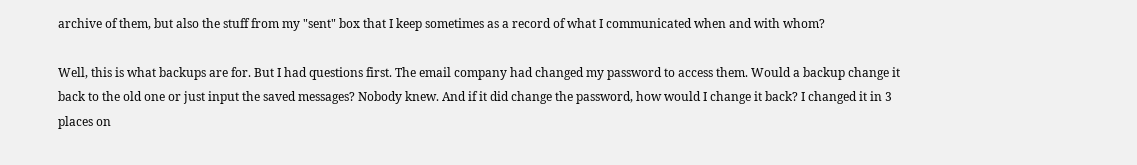archive of them, but also the stuff from my "sent" box that I keep sometimes as a record of what I communicated when and with whom?

Well, this is what backups are for. But I had questions first. The email company had changed my password to access them. Would a backup change it back to the old one or just input the saved messages? Nobody knew. And if it did change the password, how would I change it back? I changed it in 3 places on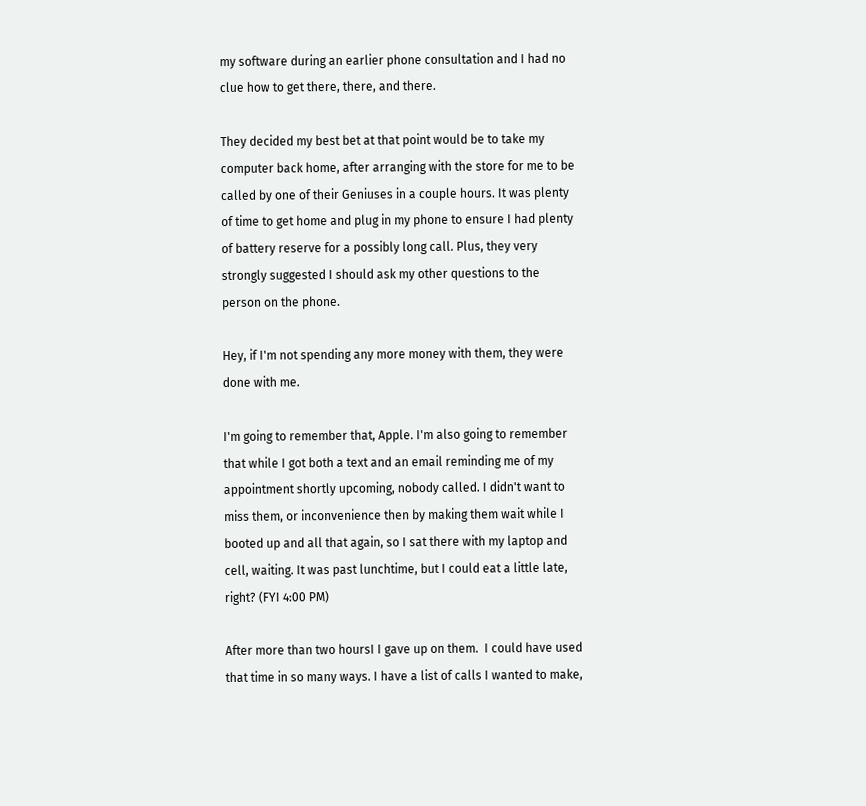my software during an earlier phone consultation and I had no clue how to get there, there, and there.

They decided my best bet at that point would be to take my computer back home, after arranging with the store for me to be called by one of their Geniuses in a couple hours. It was plenty of time to get home and plug in my phone to ensure I had plenty of battery reserve for a possibly long call. Plus, they very strongly suggested I should ask my other questions to the person on the phone.

Hey, if I'm not spending any more money with them, they were done with me.

I'm going to remember that, Apple. I'm also going to remember that while I got both a text and an email reminding me of my appointment shortly upcoming, nobody called. I didn't want to miss them, or inconvenience then by making them wait while I booted up and all that again, so I sat there with my laptop and cell, waiting. It was past lunchtime, but I could eat a little late, right? (FYI 4:00 PM)

After more than two hoursI I gave up on them.  I could have used that time in so many ways. I have a list of calls I wanted to make,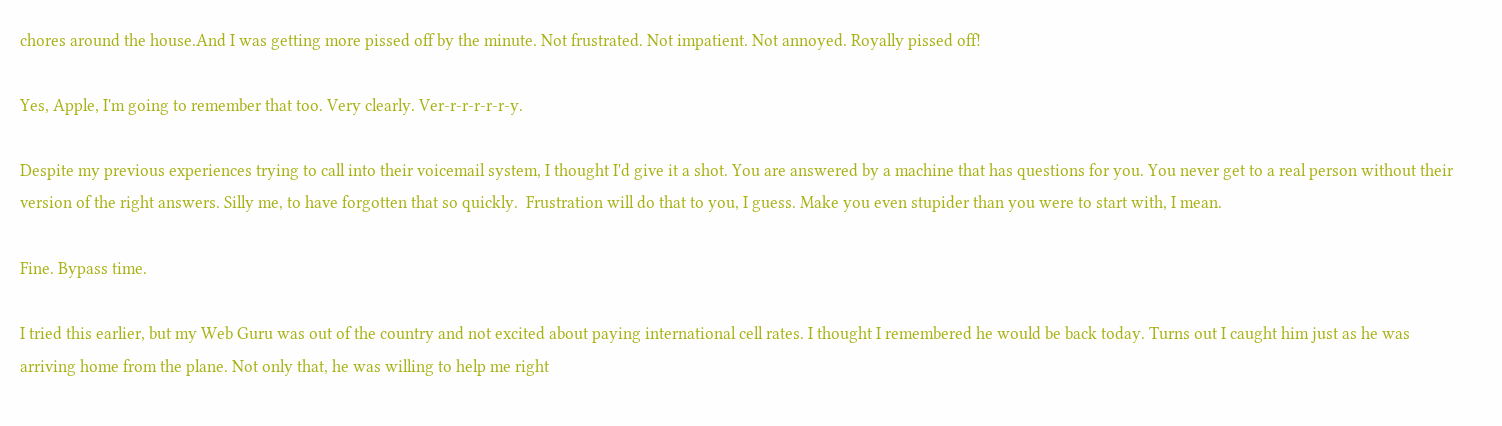chores around the house.And I was getting more pissed off by the minute. Not frustrated. Not impatient. Not annoyed. Royally pissed off!

Yes, Apple, I'm going to remember that too. Very clearly. Ver-r-r-r-r-r-y.

Despite my previous experiences trying to call into their voicemail system, I thought I'd give it a shot. You are answered by a machine that has questions for you. You never get to a real person without their version of the right answers. Silly me, to have forgotten that so quickly.  Frustration will do that to you, I guess. Make you even stupider than you were to start with, I mean.

Fine. Bypass time.

I tried this earlier, but my Web Guru was out of the country and not excited about paying international cell rates. I thought I remembered he would be back today. Turns out I caught him just as he was arriving home from the plane. Not only that, he was willing to help me right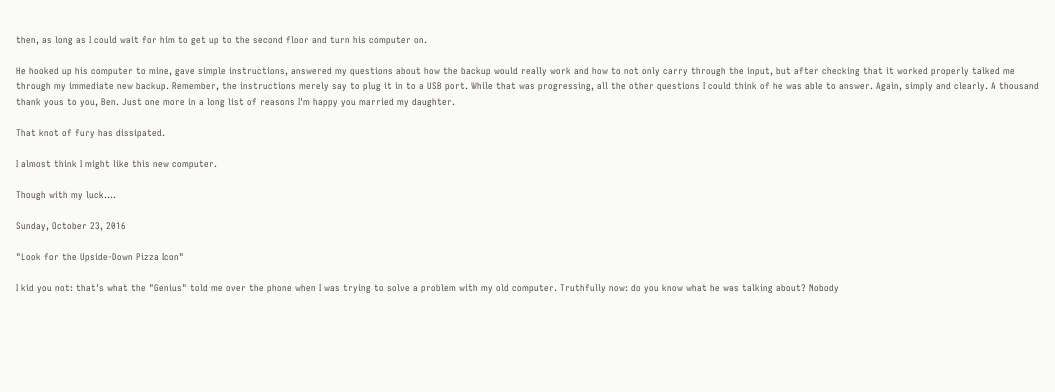then, as long as I could wait for him to get up to the second floor and turn his computer on.

He hooked up his computer to mine, gave simple instructions, answered my questions about how the backup would really work and how to not only carry through the input, but after checking that it worked properly talked me through my immediate new backup. Remember, the instructions merely say to plug it in to a USB port. While that was progressing, all the other questions I could think of he was able to answer. Again, simply and clearly. A thousand thank yous to you, Ben. Just one more in a long list of reasons I'm happy you married my daughter.

That knot of fury has dissipated.

I almost think I might like this new computer.

Though with my luck....

Sunday, October 23, 2016

"Look for the Upside-Down Pizza Icon"

I kid you not: that's what the "Genius" told me over the phone when I was trying to solve a problem with my old computer. Truthfully now: do you know what he was talking about? Nobody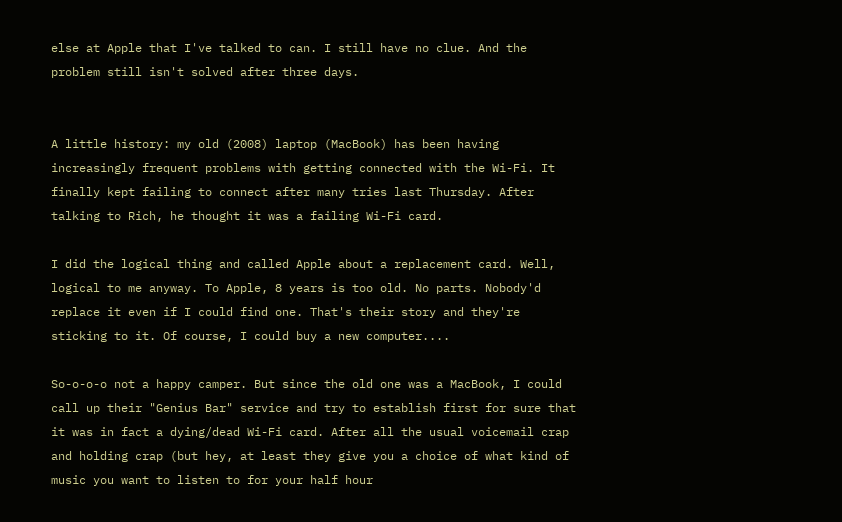else at Apple that I've talked to can. I still have no clue. And the problem still isn't solved after three days.


A little history: my old (2008) laptop (MacBook) has been having increasingly frequent problems with getting connected with the Wi-Fi. It finally kept failing to connect after many tries last Thursday. After talking to Rich, he thought it was a failing Wi-Fi card.

I did the logical thing and called Apple about a replacement card. Well, logical to me anyway. To Apple, 8 years is too old. No parts. Nobody'd replace it even if I could find one. That's their story and they're sticking to it. Of course, I could buy a new computer....

So-o-o-o not a happy camper. But since the old one was a MacBook, I could call up their "Genius Bar" service and try to establish first for sure that it was in fact a dying/dead Wi-Fi card. After all the usual voicemail crap and holding crap (but hey, at least they give you a choice of what kind of music you want to listen to for your half hour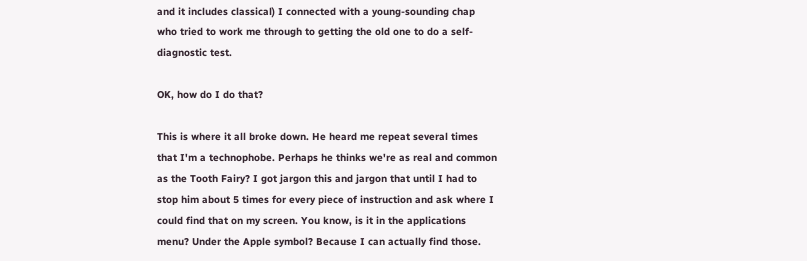and it includes classical) I connected with a young-sounding chap who tried to work me through to getting the old one to do a self-diagnostic test.

OK, how do I do that?

This is where it all broke down. He heard me repeat several times that I'm a technophobe. Perhaps he thinks we're as real and common as the Tooth Fairy? I got jargon this and jargon that until I had to stop him about 5 times for every piece of instruction and ask where I could find that on my screen. You know, is it in the applications menu? Under the Apple symbol? Because I can actually find those.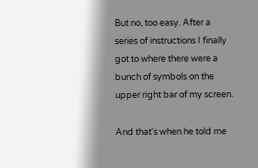But no, too easy. After a series of instructions I finally got to where there were a bunch of symbols on the upper right bar of my screen.

And that's when he told me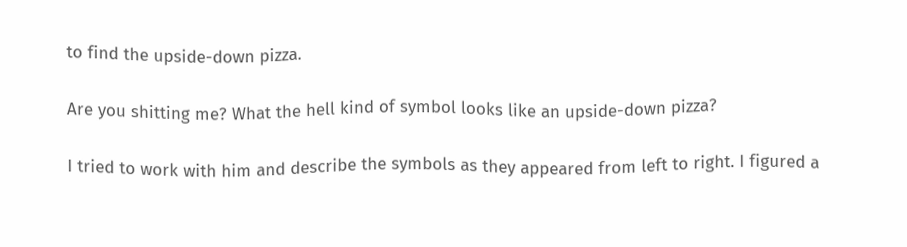to find the upside-down pizza.

Are you shitting me? What the hell kind of symbol looks like an upside-down pizza?

I tried to work with him and describe the symbols as they appeared from left to right. I figured a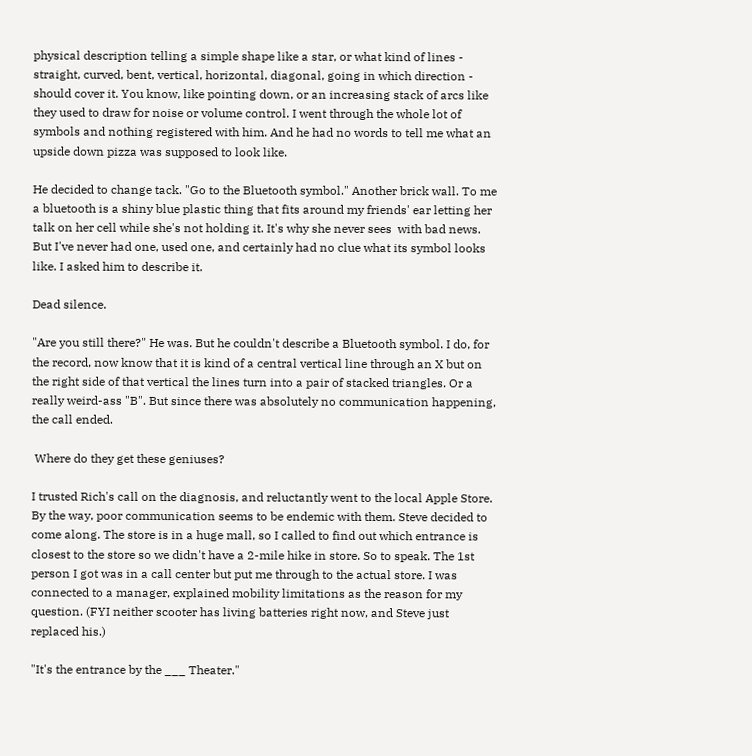physical description telling a simple shape like a star, or what kind of lines - straight, curved, bent, vertical, horizontal, diagonal, going in which direction - should cover it. You know, like pointing down, or an increasing stack of arcs like they used to draw for noise or volume control. I went through the whole lot of symbols and nothing registered with him. And he had no words to tell me what an  upside down pizza was supposed to look like.

He decided to change tack. "Go to the Bluetooth symbol." Another brick wall. To me a bluetooth is a shiny blue plastic thing that fits around my friends' ear letting her talk on her cell while she's not holding it. It's why she never sees  with bad news.  But I've never had one, used one, and certainly had no clue what its symbol looks like. I asked him to describe it.

Dead silence.

"Are you still there?" He was. But he couldn't describe a Bluetooth symbol. I do, for the record, now know that it is kind of a central vertical line through an X but on the right side of that vertical the lines turn into a pair of stacked triangles. Or a really weird-ass "B". But since there was absolutely no communication happening, the call ended.

 Where do they get these geniuses?

I trusted Rich's call on the diagnosis, and reluctantly went to the local Apple Store. By the way, poor communication seems to be endemic with them. Steve decided to come along. The store is in a huge mall, so I called to find out which entrance is closest to the store so we didn't have a 2-mile hike in store. So to speak. The 1st person I got was in a call center but put me through to the actual store. I was connected to a manager, explained mobility limitations as the reason for my question. (FYI neither scooter has living batteries right now, and Steve just replaced his.)

"It's the entrance by the ___ Theater."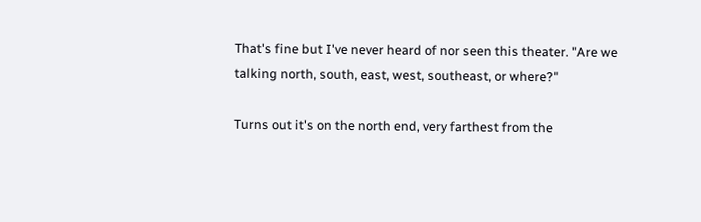That's fine but I've never heard of nor seen this theater. "Are we talking north, south, east, west, southeast, or where?"

Turns out it's on the north end, very farthest from the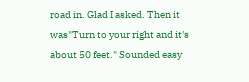road in. Glad I asked. Then it was"Turn to your right and it's about 50 feet." Sounded easy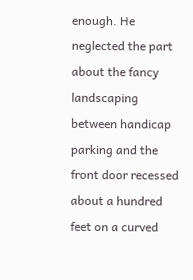enough. He neglected the part about the fancy landscaping between handicap parking and the front door recessed about a hundred feet on a curved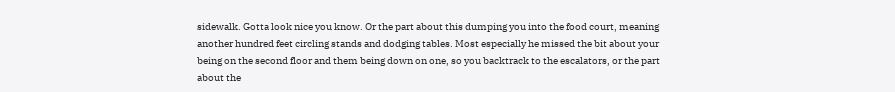sidewalk. Gotta look nice you know. Or the part about this dumping you into the food court, meaning another hundred feet circling stands and dodging tables. Most especially he missed the bit about your being on the second floor and them being down on one, so you backtrack to the escalators, or the part about the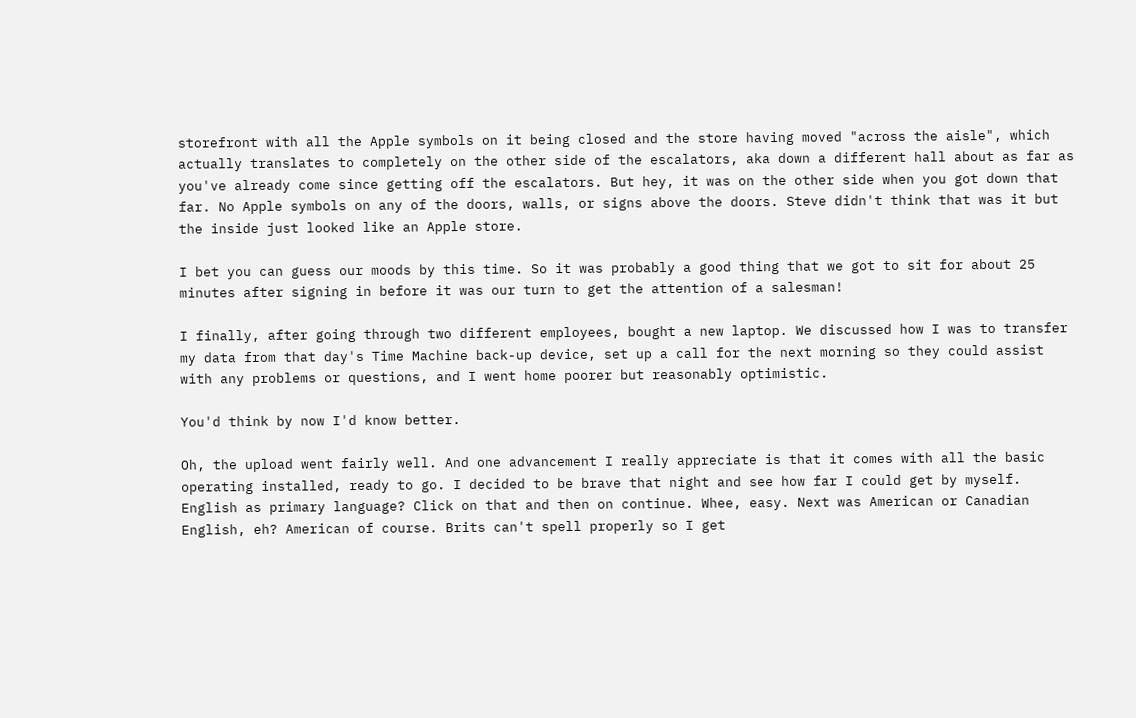storefront with all the Apple symbols on it being closed and the store having moved "across the aisle", which actually translates to completely on the other side of the escalators, aka down a different hall about as far as you've already come since getting off the escalators. But hey, it was on the other side when you got down that far. No Apple symbols on any of the doors, walls, or signs above the doors. Steve didn't think that was it but the inside just looked like an Apple store.

I bet you can guess our moods by this time. So it was probably a good thing that we got to sit for about 25 minutes after signing in before it was our turn to get the attention of a salesman!

I finally, after going through two different employees, bought a new laptop. We discussed how I was to transfer my data from that day's Time Machine back-up device, set up a call for the next morning so they could assist with any problems or questions, and I went home poorer but reasonably optimistic.

You'd think by now I'd know better.

Oh, the upload went fairly well. And one advancement I really appreciate is that it comes with all the basic operating installed, ready to go. I decided to be brave that night and see how far I could get by myself.  English as primary language? Click on that and then on continue. Whee, easy. Next was American or Canadian English, eh? American of course. Brits can't spell properly so I get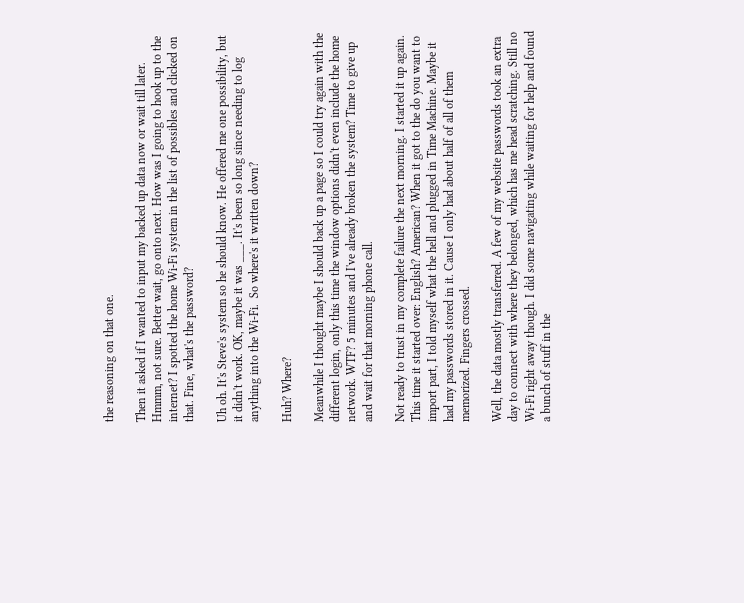the reasoning on that one.

Then it asked if I wanted to input my backed up data now or wait till later. Hmmm, not sure. Better wait, go onto next. How was I going to hook up to the internet? I spotted the home Wi-Fi system in the list of possibles and clicked on that. Fine, what's the password?

Uh oh. It's Steve's system so he should know. He offered me one possibility, but it didn't work. OK, maybe it was ___. It's been so long since needing to log anything into the Wi-Fi.  So where's it written down?

Huh? Where?

Meanwhile I thought maybe I should back up a page so I could try again with the different login, only this time the window options didn't even include the home network. WTF? 5 minutes and I've already broken the system? Time to give up and wait for that morning phone call.

Not ready to trust in my complete failure the next morning. I started it up again. This time it started over: English? American? When it got to the do you want to import part, I told myself what the hell and plugged in Time Machine. Maybe it had my passwords stored in it. Cause I only had about half of all of them memorized. Fingers crossed.

Well, the data mostly transferred. A few of my website passwords took an extra day to connect with where they belonged, which has me head scratching. Still no Wi-Fi right away though. I did some navigating while waiting for help and found a bunch of stuff in the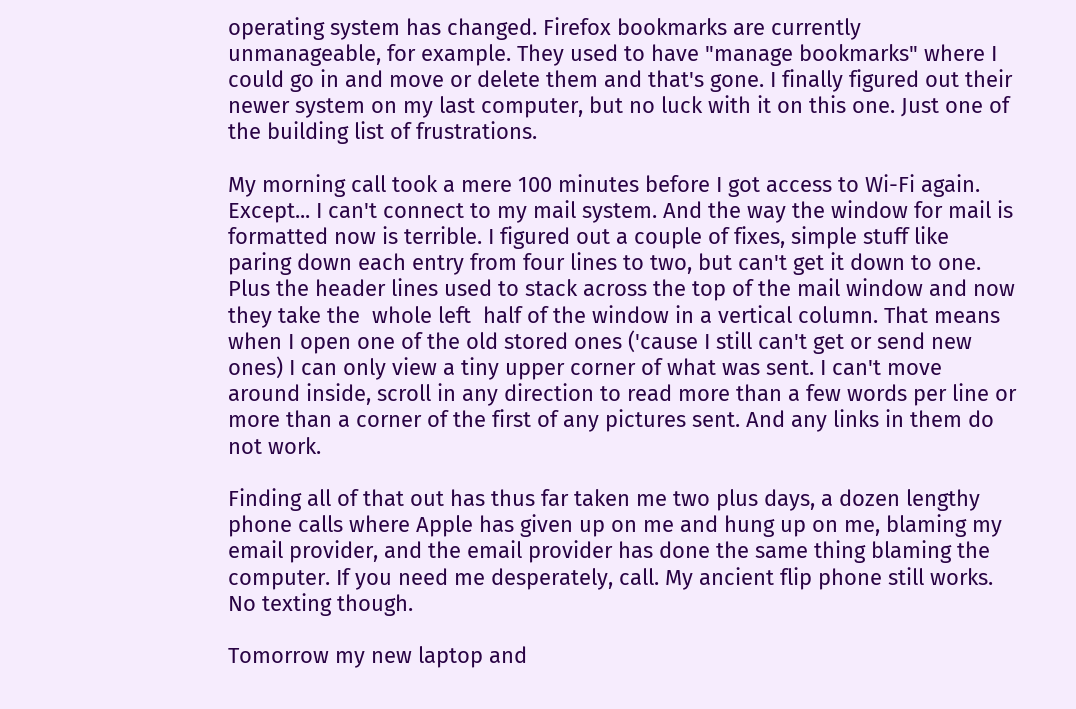operating system has changed. Firefox bookmarks are currently unmanageable, for example. They used to have "manage bookmarks" where I could go in and move or delete them and that's gone. I finally figured out their newer system on my last computer, but no luck with it on this one. Just one of the building list of frustrations.

My morning call took a mere 100 minutes before I got access to Wi-Fi again. Except... I can't connect to my mail system. And the way the window for mail is formatted now is terrible. I figured out a couple of fixes, simple stuff like paring down each entry from four lines to two, but can't get it down to one. Plus the header lines used to stack across the top of the mail window and now they take the  whole left  half of the window in a vertical column. That means when I open one of the old stored ones ('cause I still can't get or send new ones) I can only view a tiny upper corner of what was sent. I can't move around inside, scroll in any direction to read more than a few words per line or  more than a corner of the first of any pictures sent. And any links in them do not work.

Finding all of that out has thus far taken me two plus days, a dozen lengthy phone calls where Apple has given up on me and hung up on me, blaming my email provider, and the email provider has done the same thing blaming the computer. If you need me desperately, call. My ancient flip phone still works. No texting though.

Tomorrow my new laptop and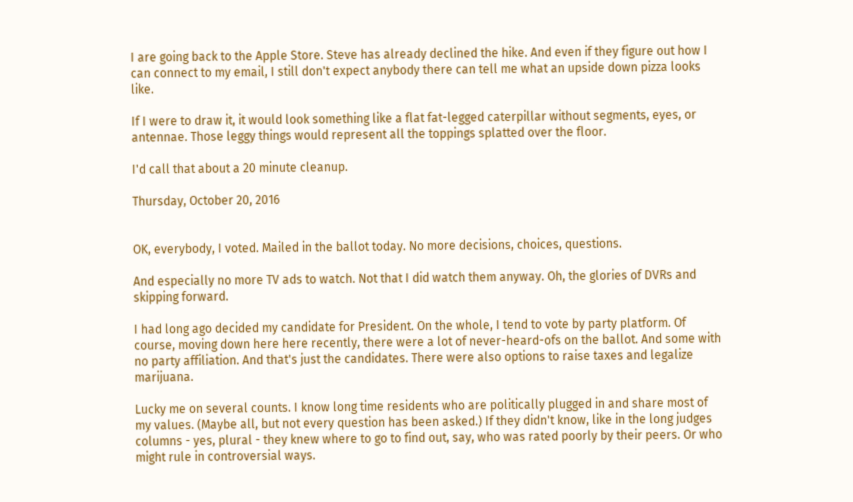I are going back to the Apple Store. Steve has already declined the hike. And even if they figure out how I can connect to my email, I still don't expect anybody there can tell me what an upside down pizza looks like.

If I were to draw it, it would look something like a flat fat-legged caterpillar without segments, eyes, or antennae. Those leggy things would represent all the toppings splatted over the floor.

I'd call that about a 20 minute cleanup.

Thursday, October 20, 2016


OK, everybody, I voted. Mailed in the ballot today. No more decisions, choices, questions.

And especially no more TV ads to watch. Not that I did watch them anyway. Oh, the glories of DVRs and skipping forward.

I had long ago decided my candidate for President. On the whole, I tend to vote by party platform. Of course, moving down here here recently, there were a lot of never-heard-ofs on the ballot. And some with no party affiliation. And that's just the candidates. There were also options to raise taxes and legalize marijuana.

Lucky me on several counts. I know long time residents who are politically plugged in and share most of my values. (Maybe all, but not every question has been asked.) If they didn't know, like in the long judges columns - yes, plural - they knew where to go to find out, say, who was rated poorly by their peers. Or who might rule in controversial ways.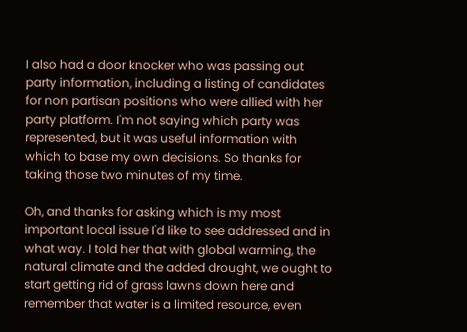I also had a door knocker who was passing out party information, including a listing of candidates for non partisan positions who were allied with her party platform. I'm not saying which party was represented, but it was useful information with which to base my own decisions. So thanks for taking those two minutes of my time.

Oh, and thanks for asking which is my most important local issue I'd like to see addressed and in what way. I told her that with global warming, the natural climate and the added drought, we ought to start getting rid of grass lawns down here and remember that water is a limited resource, even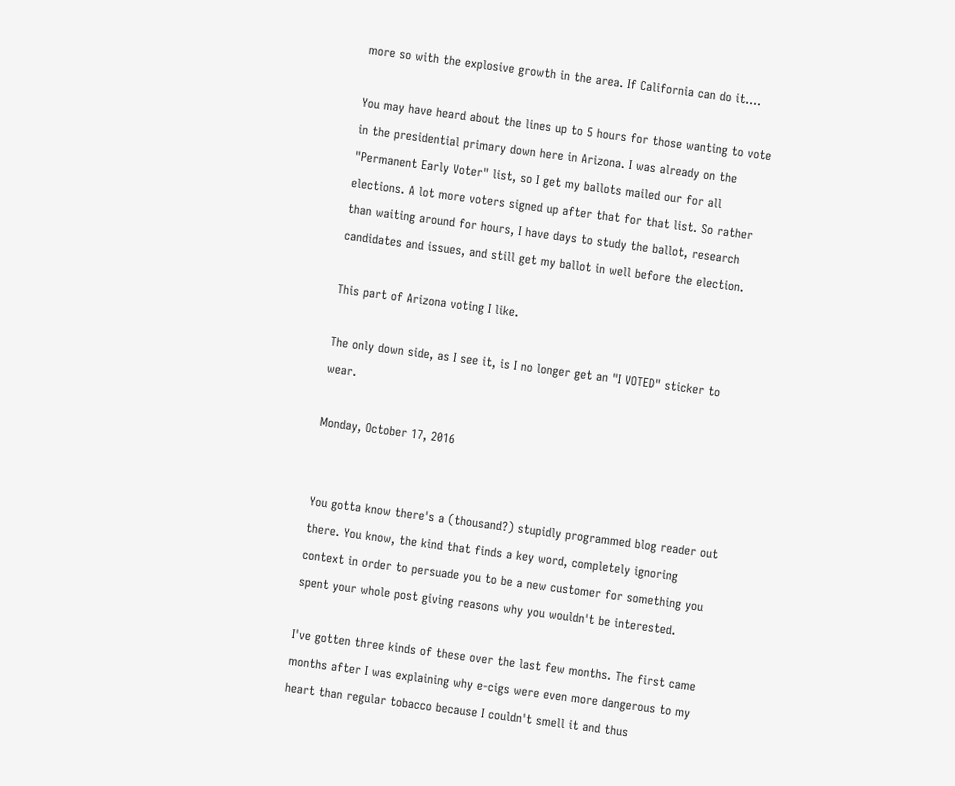more so with the explosive growth in the area. If California can do it....

You may have heard about the lines up to 5 hours for those wanting to vote in the presidential primary down here in Arizona. I was already on the "Permanent Early Voter" list, so I get my ballots mailed our for all elections. A lot more voters signed up after that for that list. So rather than waiting around for hours, I have days to study the ballot, research candidates and issues, and still get my ballot in well before the election.

This part of Arizona voting I like.

The only down side, as I see it, is I no longer get an "I VOTED" sticker to wear.

Monday, October 17, 2016


You gotta know there's a (thousand?) stupidly programmed blog reader out there. You know, the kind that finds a key word, completely ignoring context in order to persuade you to be a new customer for something you spent your whole post giving reasons why you wouldn't be interested.

I've gotten three kinds of these over the last few months. The first came months after I was explaining why e-cigs were even more dangerous to my heart than regular tobacco because I couldn't smell it and thus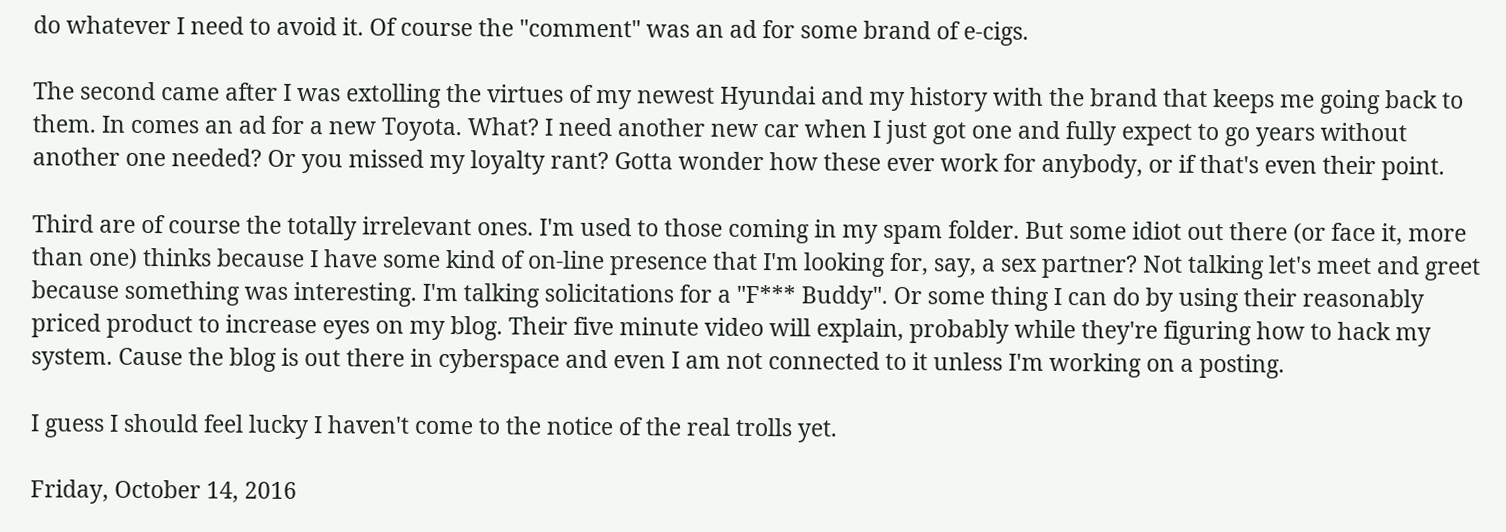do whatever I need to avoid it. Of course the "comment" was an ad for some brand of e-cigs.

The second came after I was extolling the virtues of my newest Hyundai and my history with the brand that keeps me going back to them. In comes an ad for a new Toyota. What? I need another new car when I just got one and fully expect to go years without another one needed? Or you missed my loyalty rant? Gotta wonder how these ever work for anybody, or if that's even their point.

Third are of course the totally irrelevant ones. I'm used to those coming in my spam folder. But some idiot out there (or face it, more than one) thinks because I have some kind of on-line presence that I'm looking for, say, a sex partner? Not talking let's meet and greet because something was interesting. I'm talking solicitations for a "F*** Buddy". Or some thing I can do by using their reasonably priced product to increase eyes on my blog. Their five minute video will explain, probably while they're figuring how to hack my system. Cause the blog is out there in cyberspace and even I am not connected to it unless I'm working on a posting.

I guess I should feel lucky I haven't come to the notice of the real trolls yet.

Friday, October 14, 2016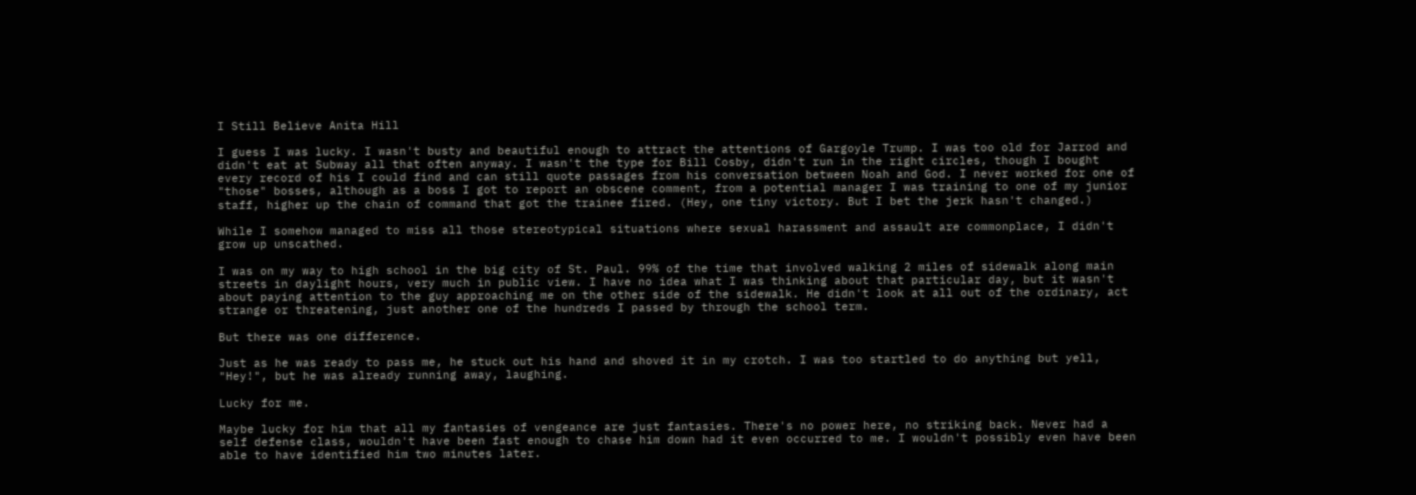I Still Believe Anita Hill

I guess I was lucky. I wasn't busty and beautiful enough to attract the attentions of Gargoyle Trump. I was too old for Jarrod and didn't eat at Subway all that often anyway. I wasn't the type for Bill Cosby, didn't run in the right circles, though I bought every record of his I could find and can still quote passages from his conversation between Noah and God. I never worked for one of "those" bosses, although as a boss I got to report an obscene comment, from a potential manager I was training to one of my junior staff, higher up the chain of command that got the trainee fired. (Hey, one tiny victory. But I bet the jerk hasn't changed.)

While I somehow managed to miss all those stereotypical situations where sexual harassment and assault are commonplace, I didn't grow up unscathed.

I was on my way to high school in the big city of St. Paul. 99% of the time that involved walking 2 miles of sidewalk along main streets in daylight hours, very much in public view. I have no idea what I was thinking about that particular day, but it wasn't about paying attention to the guy approaching me on the other side of the sidewalk. He didn't look at all out of the ordinary, act strange or threatening, just another one of the hundreds I passed by through the school term.

But there was one difference.

Just as he was ready to pass me, he stuck out his hand and shoved it in my crotch. I was too startled to do anything but yell, "Hey!", but he was already running away, laughing.

Lucky for me.

Maybe lucky for him that all my fantasies of vengeance are just fantasies. There's no power here, no striking back. Never had a self defense class, wouldn't have been fast enough to chase him down had it even occurred to me. I wouldn't possibly even have been able to have identified him two minutes later.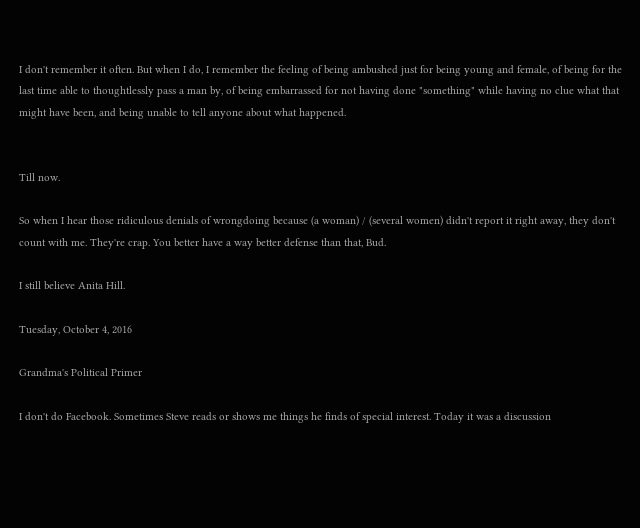I don't remember it often. But when I do, I remember the feeling of being ambushed just for being young and female, of being for the last time able to thoughtlessly pass a man by, of being embarrassed for not having done "something" while having no clue what that might have been, and being unable to tell anyone about what happened.


Till now.

So when I hear those ridiculous denials of wrongdoing because (a woman) / (several women) didn't report it right away, they don't count with me. They're crap. You better have a way better defense than that, Bud.

I still believe Anita Hill.

Tuesday, October 4, 2016

Grandma's Political Primer

I don't do Facebook. Sometimes Steve reads or shows me things he finds of special interest. Today it was a discussion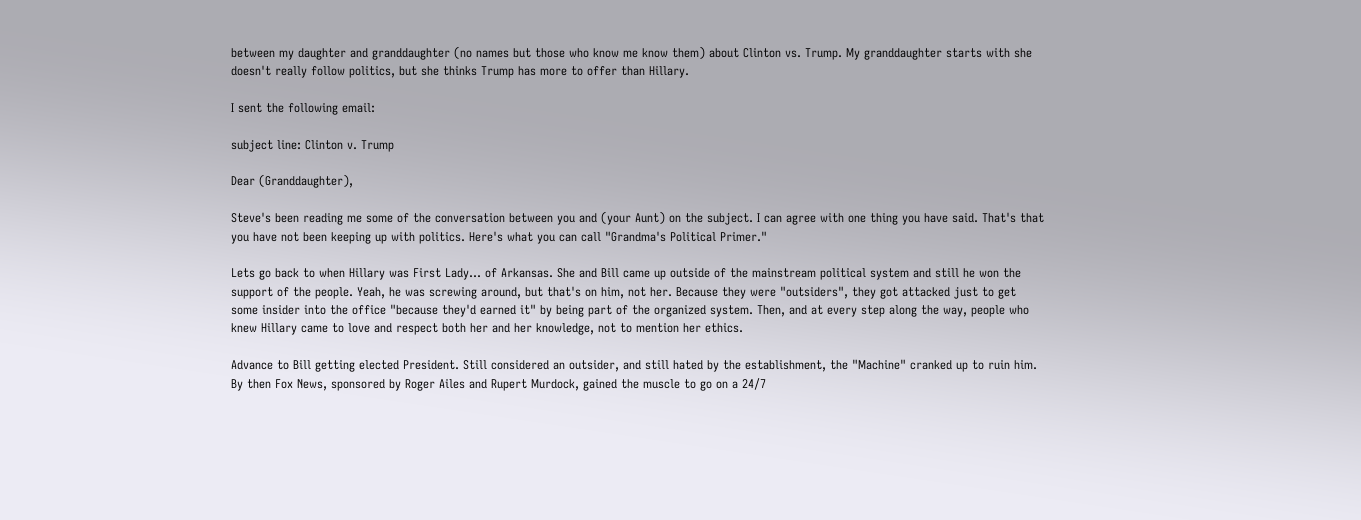between my daughter and granddaughter (no names but those who know me know them) about Clinton vs. Trump. My granddaughter starts with she doesn't really follow politics, but she thinks Trump has more to offer than Hillary.

I sent the following email:

subject line: Clinton v. Trump

Dear (Granddaughter),

Steve's been reading me some of the conversation between you and (your Aunt) on the subject. I can agree with one thing you have said. That's that you have not been keeping up with politics. Here's what you can call "Grandma's Political Primer."

Lets go back to when Hillary was First Lady... of Arkansas. She and Bill came up outside of the mainstream political system and still he won the support of the people. Yeah, he was screwing around, but that's on him, not her. Because they were "outsiders", they got attacked just to get some insider into the office "because they'd earned it" by being part of the organized system. Then, and at every step along the way, people who knew Hillary came to love and respect both her and her knowledge, not to mention her ethics.

Advance to Bill getting elected President. Still considered an outsider, and still hated by the establishment, the "Machine" cranked up to ruin him. By then Fox News, sponsored by Roger Ailes and Rupert Murdock, gained the muscle to go on a 24/7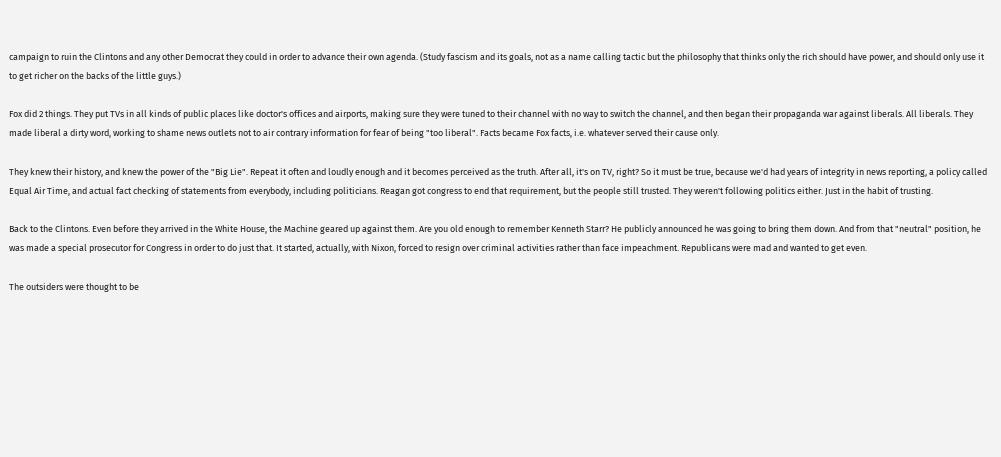campaign to ruin the Clintons and any other Democrat they could in order to advance their own agenda. (Study fascism and its goals, not as a name calling tactic but the philosophy that thinks only the rich should have power, and should only use it to get richer on the backs of the little guys.)

Fox did 2 things. They put TVs in all kinds of public places like doctor's offices and airports, making sure they were tuned to their channel with no way to switch the channel, and then began their propaganda war against liberals. All liberals. They made liberal a dirty word, working to shame news outlets not to air contrary information for fear of being "too liberal". Facts became Fox facts, i.e. whatever served their cause only.

They knew their history, and knew the power of the "Big Lie". Repeat it often and loudly enough and it becomes perceived as the truth. After all, it's on TV, right? So it must be true, because we'd had years of integrity in news reporting, a policy called Equal Air Time, and actual fact checking of statements from everybody, including politicians. Reagan got congress to end that requirement, but the people still trusted. They weren't following politics either. Just in the habit of trusting.

Back to the Clintons. Even before they arrived in the White House, the Machine geared up against them. Are you old enough to remember Kenneth Starr? He publicly announced he was going to bring them down. And from that "neutral" position, he was made a special prosecutor for Congress in order to do just that. It started, actually, with Nixon, forced to resign over criminal activities rather than face impeachment. Republicans were mad and wanted to get even.

The outsiders were thought to be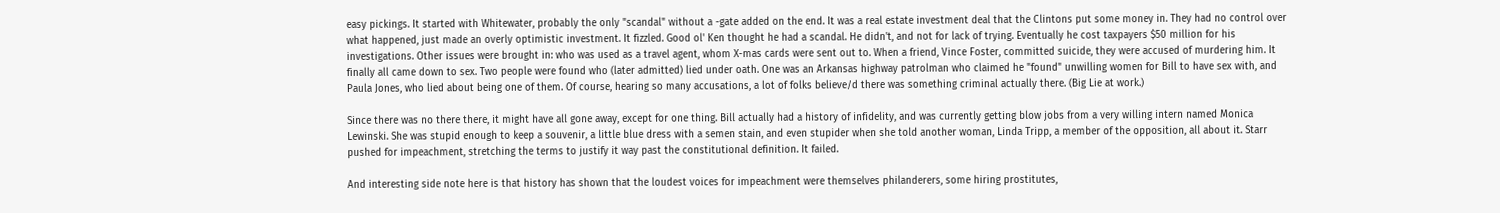easy pickings. It started with Whitewater, probably the only "scandal" without a -gate added on the end. It was a real estate investment deal that the Clintons put some money in. They had no control over what happened, just made an overly optimistic investment. It fizzled. Good ol' Ken thought he had a scandal. He didn't, and not for lack of trying. Eventually he cost taxpayers $50 million for his investigations. Other issues were brought in: who was used as a travel agent, whom X-mas cards were sent out to. When a friend, Vince Foster, committed suicide, they were accused of murdering him. It finally all came down to sex. Two people were found who (later admitted) lied under oath. One was an Arkansas highway patrolman who claimed he "found" unwilling women for Bill to have sex with, and Paula Jones, who lied about being one of them. Of course, hearing so many accusations, a lot of folks believe/d there was something criminal actually there. (Big Lie at work.)

Since there was no there there, it might have all gone away, except for one thing. Bill actually had a history of infidelity, and was currently getting blow jobs from a very willing intern named Monica Lewinski. She was stupid enough to keep a souvenir, a little blue dress with a semen stain, and even stupider when she told another woman, Linda Tripp, a member of the opposition, all about it. Starr pushed for impeachment, stretching the terms to justify it way past the constitutional definition. It failed.

And interesting side note here is that history has shown that the loudest voices for impeachment were themselves philanderers, some hiring prostitutes,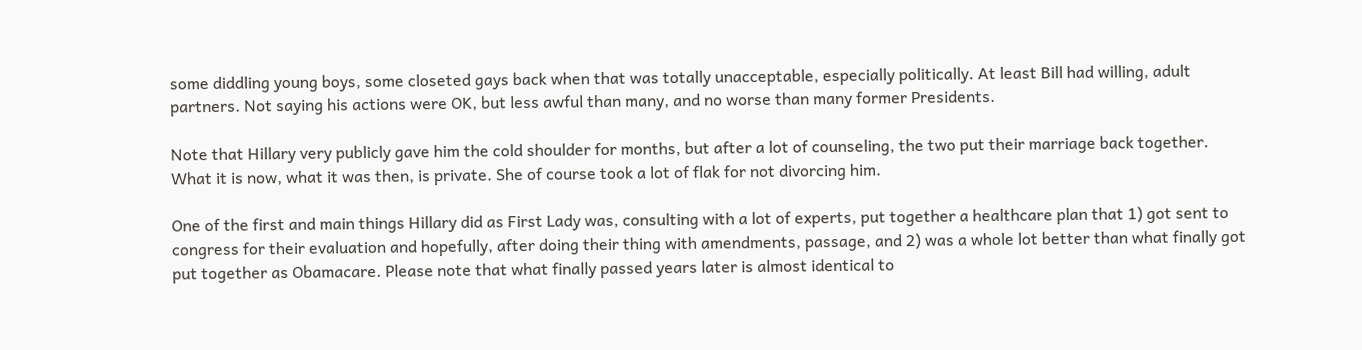some diddling young boys, some closeted gays back when that was totally unacceptable, especially politically. At least Bill had willing, adult partners. Not saying his actions were OK, but less awful than many, and no worse than many former Presidents.

Note that Hillary very publicly gave him the cold shoulder for months, but after a lot of counseling, the two put their marriage back together. What it is now, what it was then, is private. She of course took a lot of flak for not divorcing him.

One of the first and main things Hillary did as First Lady was, consulting with a lot of experts, put together a healthcare plan that 1) got sent to congress for their evaluation and hopefully, after doing their thing with amendments, passage, and 2) was a whole lot better than what finally got put together as Obamacare. Please note that what finally passed years later is almost identical to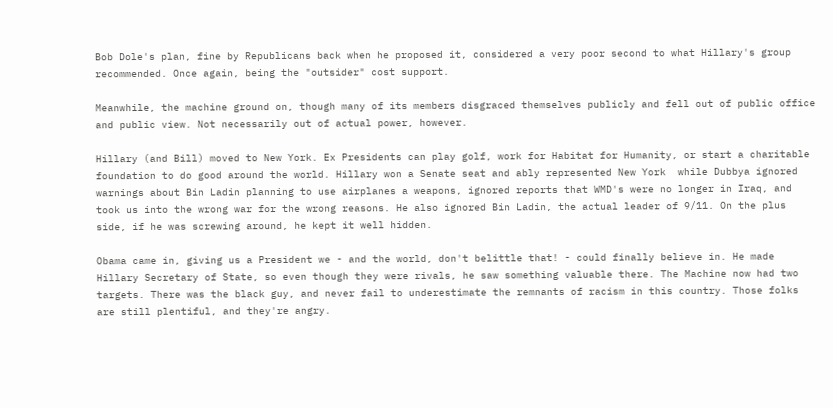Bob Dole's plan, fine by Republicans back when he proposed it, considered a very poor second to what Hillary's group recommended. Once again, being the "outsider" cost support.

Meanwhile, the machine ground on, though many of its members disgraced themselves publicly and fell out of public office and public view. Not necessarily out of actual power, however.

Hillary (and Bill) moved to New York. Ex Presidents can play golf, work for Habitat for Humanity, or start a charitable foundation to do good around the world. Hillary won a Senate seat and ably represented New York  while Dubbya ignored warnings about Bin Ladin planning to use airplanes a weapons, ignored reports that WMD's were no longer in Iraq, and took us into the wrong war for the wrong reasons. He also ignored Bin Ladin, the actual leader of 9/11. On the plus side, if he was screwing around, he kept it well hidden.

Obama came in, giving us a President we - and the world, don't belittle that! - could finally believe in. He made Hillary Secretary of State, so even though they were rivals, he saw something valuable there. The Machine now had two targets. There was the black guy, and never fail to underestimate the remnants of racism in this country. Those folks are still plentiful, and they're angry.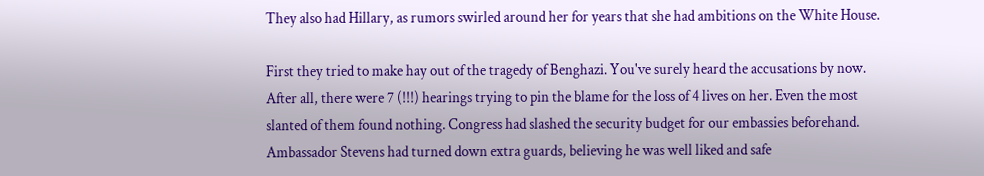They also had Hillary, as rumors swirled around her for years that she had ambitions on the White House.

First they tried to make hay out of the tragedy of Benghazi. You've surely heard the accusations by now. After all, there were 7 (!!!) hearings trying to pin the blame for the loss of 4 lives on her. Even the most slanted of them found nothing. Congress had slashed the security budget for our embassies beforehand. Ambassador Stevens had turned down extra guards, believing he was well liked and safe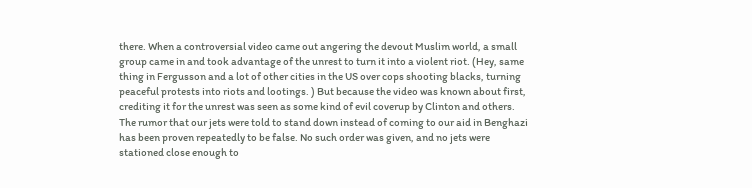there. When a controversial video came out angering the devout Muslim world, a small group came in and took advantage of the unrest to turn it into a violent riot. (Hey, same thing in Fergusson and a lot of other cities in the US over cops shooting blacks, turning peaceful protests into riots and lootings. ) But because the video was known about first, crediting it for the unrest was seen as some kind of evil coverup by Clinton and others. The rumor that our jets were told to stand down instead of coming to our aid in Benghazi has been proven repeatedly to be false. No such order was given, and no jets were stationed close enough to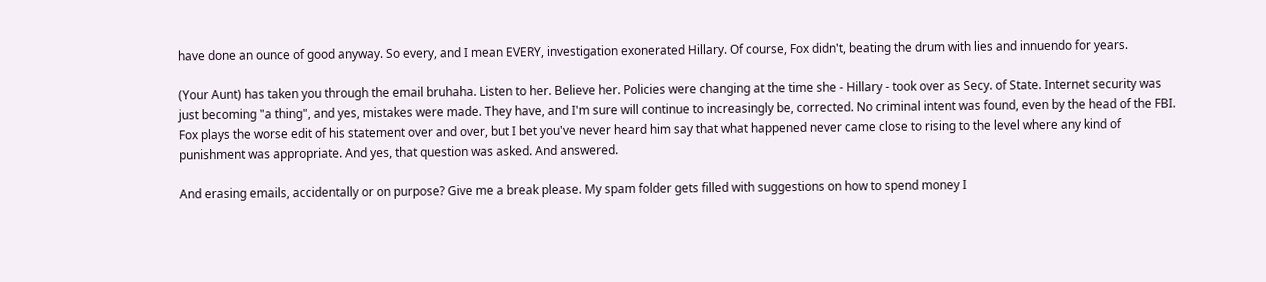have done an ounce of good anyway. So every, and I mean EVERY, investigation exonerated Hillary. Of course, Fox didn't, beating the drum with lies and innuendo for years.

(Your Aunt) has taken you through the email bruhaha. Listen to her. Believe her. Policies were changing at the time she - Hillary - took over as Secy. of State. Internet security was just becoming "a thing", and yes, mistakes were made. They have, and I'm sure will continue to increasingly be, corrected. No criminal intent was found, even by the head of the FBI. Fox plays the worse edit of his statement over and over, but I bet you've never heard him say that what happened never came close to rising to the level where any kind of punishment was appropriate. And yes, that question was asked. And answered.

And erasing emails, accidentally or on purpose? Give me a break please. My spam folder gets filled with suggestions on how to spend money I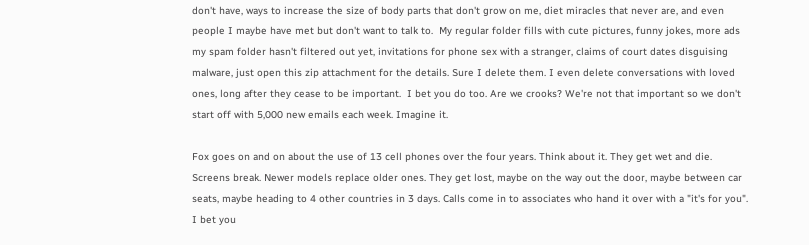don't have, ways to increase the size of body parts that don't grow on me, diet miracles that never are, and even people I maybe have met but don't want to talk to.  My regular folder fills with cute pictures, funny jokes, more ads my spam folder hasn't filtered out yet, invitations for phone sex with a stranger, claims of court dates disguising malware, just open this zip attachment for the details. Sure I delete them. I even delete conversations with loved ones, long after they cease to be important.  I bet you do too. Are we crooks? We're not that important so we don't start off with 5,000 new emails each week. Imagine it.

Fox goes on and on about the use of 13 cell phones over the four years. Think about it. They get wet and die. Screens break. Newer models replace older ones. They get lost, maybe on the way out the door, maybe between car seats, maybe heading to 4 other countries in 3 days. Calls come in to associates who hand it over with a "it's for you". I bet you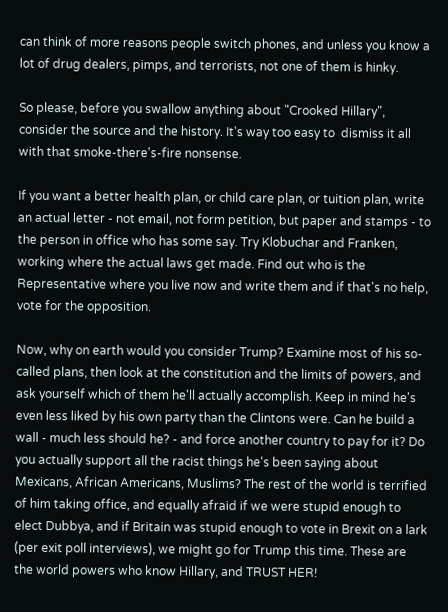can think of more reasons people switch phones, and unless you know a lot of drug dealers, pimps, and terrorists, not one of them is hinky.

So please, before you swallow anything about "Crooked Hillary", consider the source and the history. It's way too easy to  dismiss it all with that smoke-there's-fire nonsense.

If you want a better health plan, or child care plan, or tuition plan, write an actual letter - not email, not form petition, but paper and stamps - to the person in office who has some say. Try Klobuchar and Franken, working where the actual laws get made. Find out who is the Representative where you live now and write them and if that's no help, vote for the opposition.

Now, why on earth would you consider Trump? Examine most of his so-called plans, then look at the constitution and the limits of powers, and ask yourself which of them he'll actually accomplish. Keep in mind he's even less liked by his own party than the Clintons were. Can he build a wall - much less should he? - and force another country to pay for it? Do you actually support all the racist things he's been saying about Mexicans, African Americans, Muslims? The rest of the world is terrified of him taking office, and equally afraid if we were stupid enough to elect Dubbya, and if Britain was stupid enough to vote in Brexit on a lark (per exit poll interviews), we might go for Trump this time. These are the world powers who know Hillary, and TRUST HER!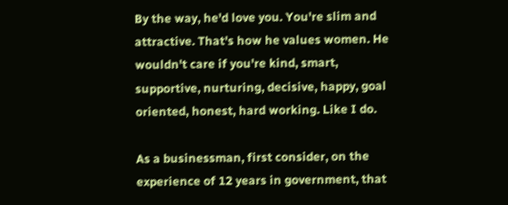By the way, he'd love you. You're slim and attractive. That's how he values women. He wouldn't care if you're kind, smart, supportive, nurturing, decisive, happy, goal oriented, honest, hard working. Like I do.

As a businessman, first consider, on the experience of 12 years in government, that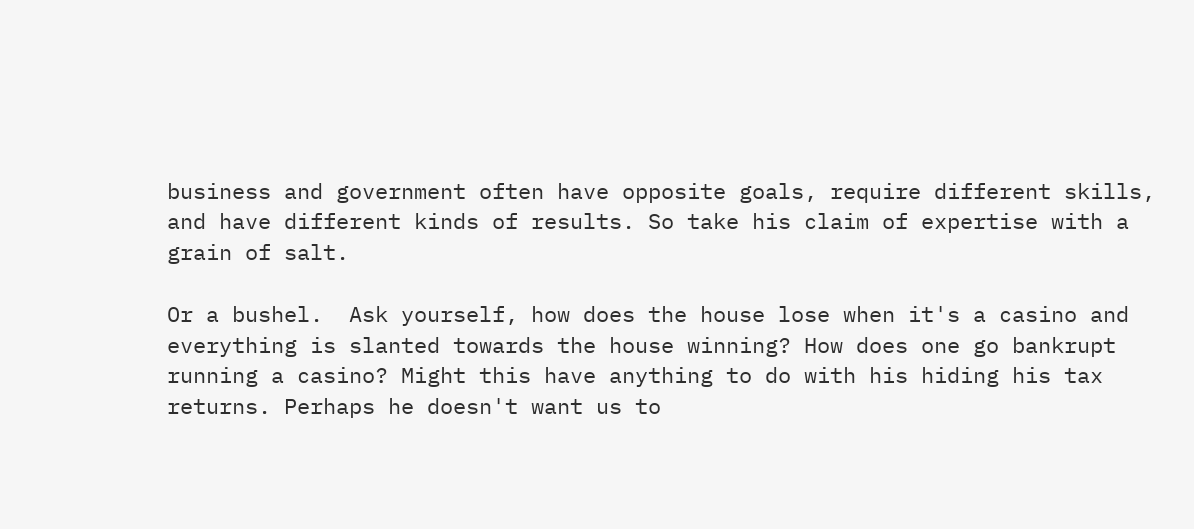business and government often have opposite goals, require different skills, and have different kinds of results. So take his claim of expertise with a grain of salt.

Or a bushel.  Ask yourself, how does the house lose when it's a casino and everything is slanted towards the house winning? How does one go bankrupt running a casino? Might this have anything to do with his hiding his tax returns. Perhaps he doesn't want us to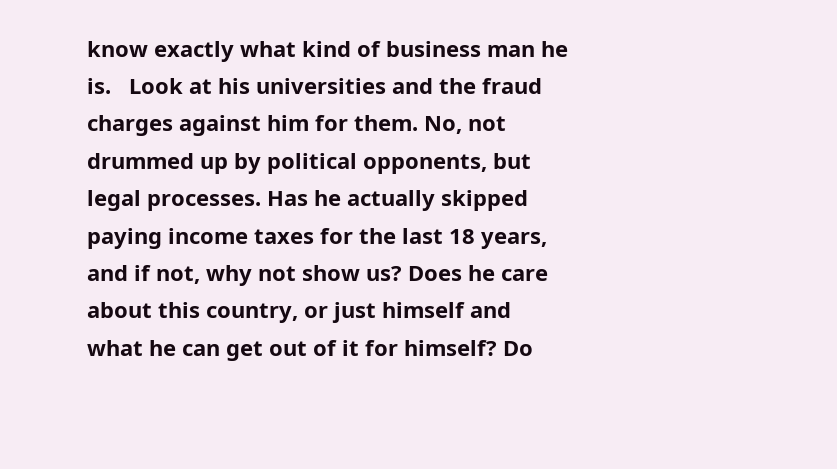know exactly what kind of business man he is.   Look at his universities and the fraud charges against him for them. No, not drummed up by political opponents, but legal processes. Has he actually skipped paying income taxes for the last 18 years, and if not, why not show us? Does he care about this country, or just himself and what he can get out of it for himself? Do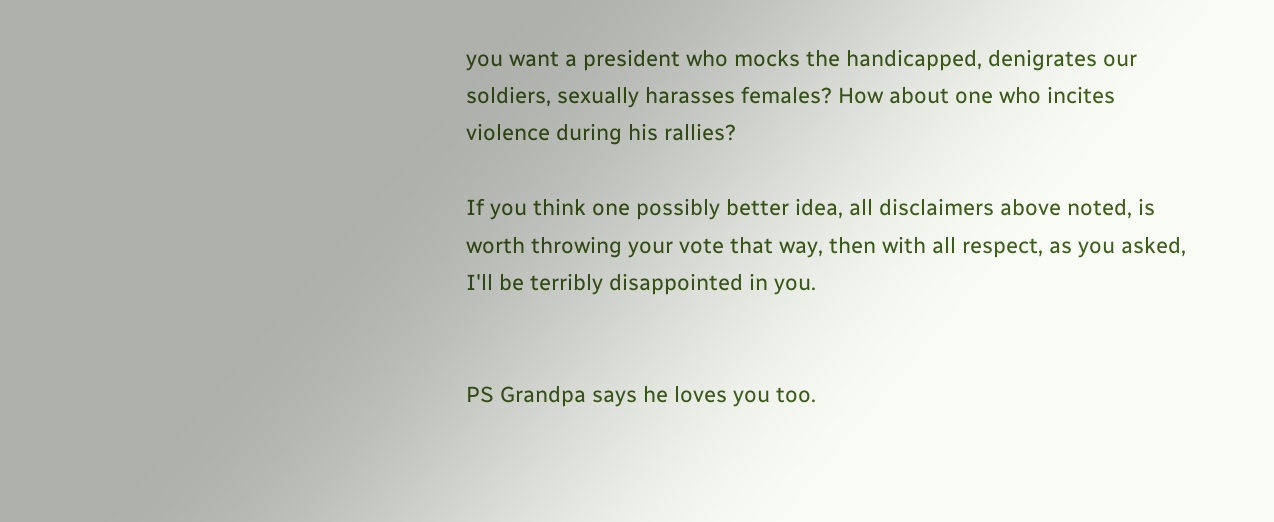you want a president who mocks the handicapped, denigrates our soldiers, sexually harasses females? How about one who incites violence during his rallies?

If you think one possibly better idea, all disclaimers above noted, is worth throwing your vote that way, then with all respect, as you asked, I'll be terribly disappointed in you.


PS Grandpa says he loves you too.